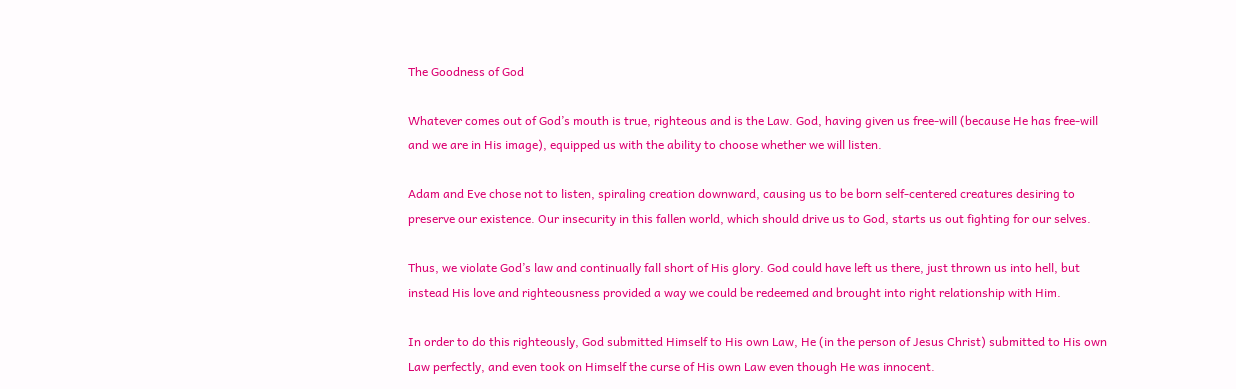The Goodness of God

Whatever comes out of God’s mouth is true, righteous and is the Law. God, having given us free-will (because He has free-will and we are in His image), equipped us with the ability to choose whether we will listen.

Adam and Eve chose not to listen, spiraling creation downward, causing us to be born self-centered creatures desiring to preserve our existence. Our insecurity in this fallen world, which should drive us to God, starts us out fighting for our selves.

Thus, we violate God’s law and continually fall short of His glory. God could have left us there, just thrown us into hell, but instead His love and righteousness provided a way we could be redeemed and brought into right relationship with Him.

In order to do this righteously, God submitted Himself to His own Law, He (in the person of Jesus Christ) submitted to His own Law perfectly, and even took on Himself the curse of His own Law even though He was innocent.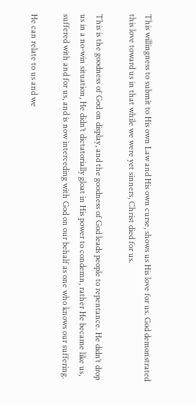This willingness to submit to His own Law and His own curse, shows us His love for us. God demonstrated this love toward us in that while we were yet sinners, Christ died for us.

This is the goodness of God on display, and the goodness of God leads people to repentance. He didn’t drop us in a no-win situation, He didn’t dictatorially gloat in His power to condemn, rather He became like us, suffered with and for us, and is now interceding with God on our behalf as one who knows our suffering.

He can relate to us and we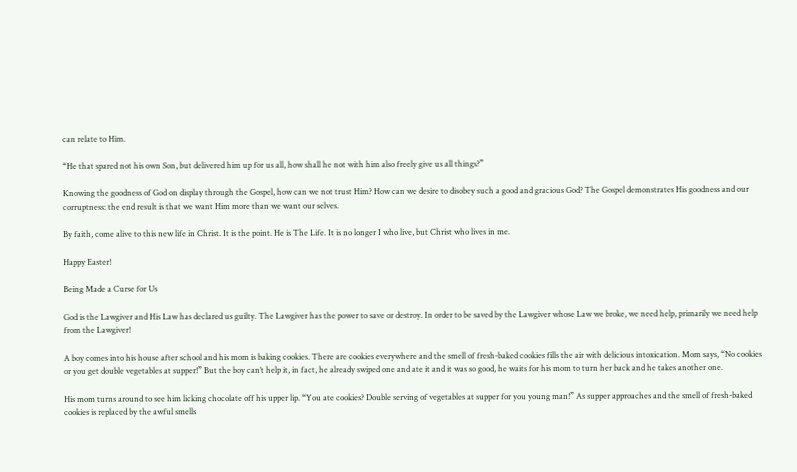can relate to Him.

“He that spared not his own Son, but delivered him up for us all, how shall he not with him also freely give us all things?”

Knowing the goodness of God on display through the Gospel, how can we not trust Him? How can we desire to disobey such a good and gracious God? The Gospel demonstrates His goodness and our corruptness: the end result is that we want Him more than we want our selves.

By faith, come alive to this new life in Christ. It is the point. He is The Life. It is no longer I who live, but Christ who lives in me.

Happy Easter!

Being Made a Curse for Us

God is the Lawgiver and His Law has declared us guilty. The Lawgiver has the power to save or destroy. In order to be saved by the Lawgiver whose Law we broke, we need help, primarily we need help from the Lawgiver!

A boy comes into his house after school and his mom is baking cookies. There are cookies everywhere and the smell of fresh-baked cookies fills the air with delicious intoxication. Mom says, “No cookies or you get double vegetables at supper!” But the boy can’t help it, in fact, he already swiped one and ate it and it was so good, he waits for his mom to turn her back and he takes another one.

His mom turns around to see him licking chocolate off his upper lip. “You ate cookies? Double serving of vegetables at supper for you young man!” As supper approaches and the smell of fresh-baked cookies is replaced by the awful smells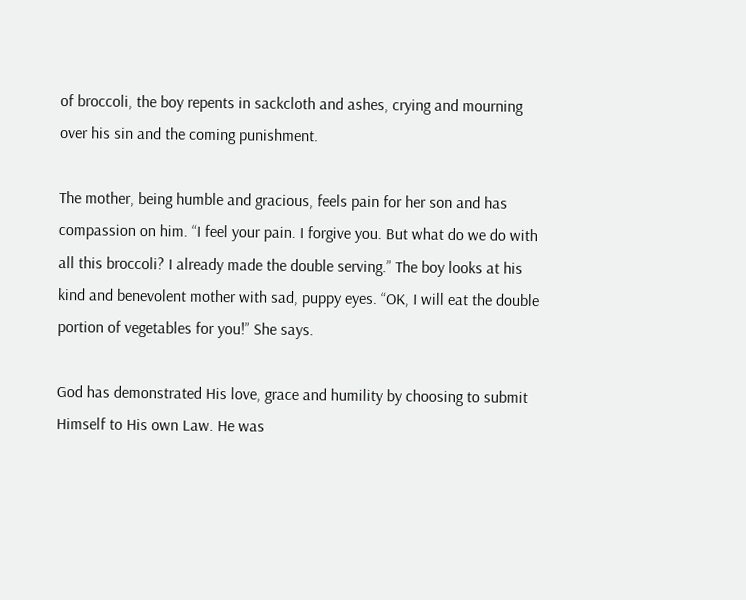of broccoli, the boy repents in sackcloth and ashes, crying and mourning over his sin and the coming punishment.

The mother, being humble and gracious, feels pain for her son and has compassion on him. “I feel your pain. I forgive you. But what do we do with all this broccoli? I already made the double serving.” The boy looks at his kind and benevolent mother with sad, puppy eyes. “OK, I will eat the double portion of vegetables for you!” She says.

God has demonstrated His love, grace and humility by choosing to submit Himself to His own Law. He was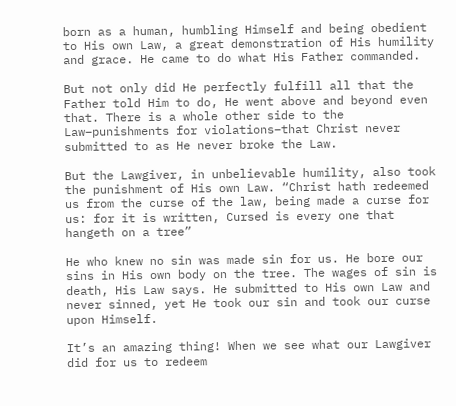born as a human, humbling Himself and being obedient to His own Law, a great demonstration of His humility and grace. He came to do what His Father commanded.

But not only did He perfectly fulfill all that the Father told Him to do, He went above and beyond even that. There is a whole other side to the Law–punishments for violations–that Christ never submitted to as He never broke the Law.

But the Lawgiver, in unbelievable humility, also took the punishment of His own Law. “Christ hath redeemed us from the curse of the law, being made a curse for us: for it is written, Cursed is every one that hangeth on a tree”

He who knew no sin was made sin for us. He bore our sins in His own body on the tree. The wages of sin is death, His Law says. He submitted to His own Law and never sinned, yet He took our sin and took our curse upon Himself.

It’s an amazing thing! When we see what our Lawgiver did for us to redeem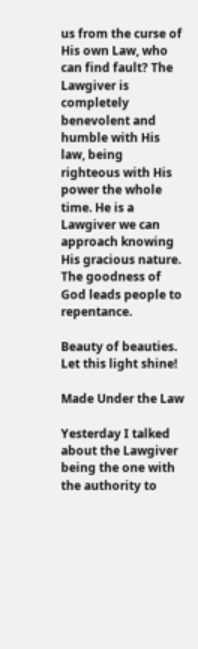us from the curse of His own Law, who can find fault? The Lawgiver is completely benevolent and humble with His law, being righteous with His power the whole time. He is a Lawgiver we can approach knowing His gracious nature. The goodness of God leads people to repentance.

Beauty of beauties. Let this light shine!

Made Under the Law

Yesterday I talked about the Lawgiver being the one with the authority to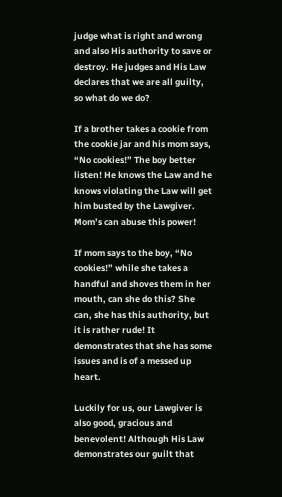judge what is right and wrong and also His authority to save or destroy. He judges and His Law declares that we are all guilty, so what do we do?

If a brother takes a cookie from the cookie jar and his mom says, “No cookies!” The boy better listen! He knows the Law and he knows violating the Law will get him busted by the Lawgiver. Mom’s can abuse this power!

If mom says to the boy, “No cookies!” while she takes a handful and shoves them in her mouth, can she do this? She can, she has this authority, but it is rather rude! It demonstrates that she has some issues and is of a messed up heart.

Luckily for us, our Lawgiver is also good, gracious and benevolent! Although His Law demonstrates our guilt that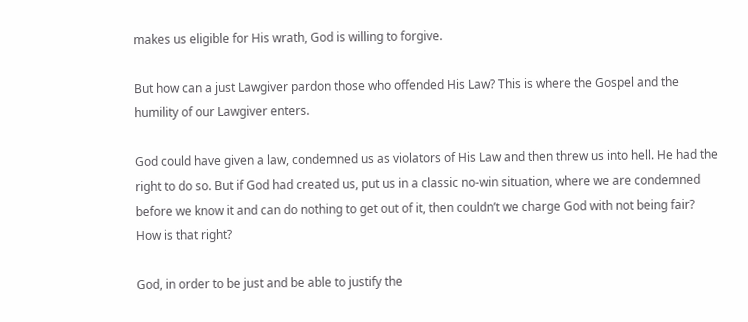makes us eligible for His wrath, God is willing to forgive.

But how can a just Lawgiver pardon those who offended His Law? This is where the Gospel and the humility of our Lawgiver enters.

God could have given a law, condemned us as violators of His Law and then threw us into hell. He had the right to do so. But if God had created us, put us in a classic no-win situation, where we are condemned before we know it and can do nothing to get out of it, then couldn’t we charge God with not being fair? How is that right?

God, in order to be just and be able to justify the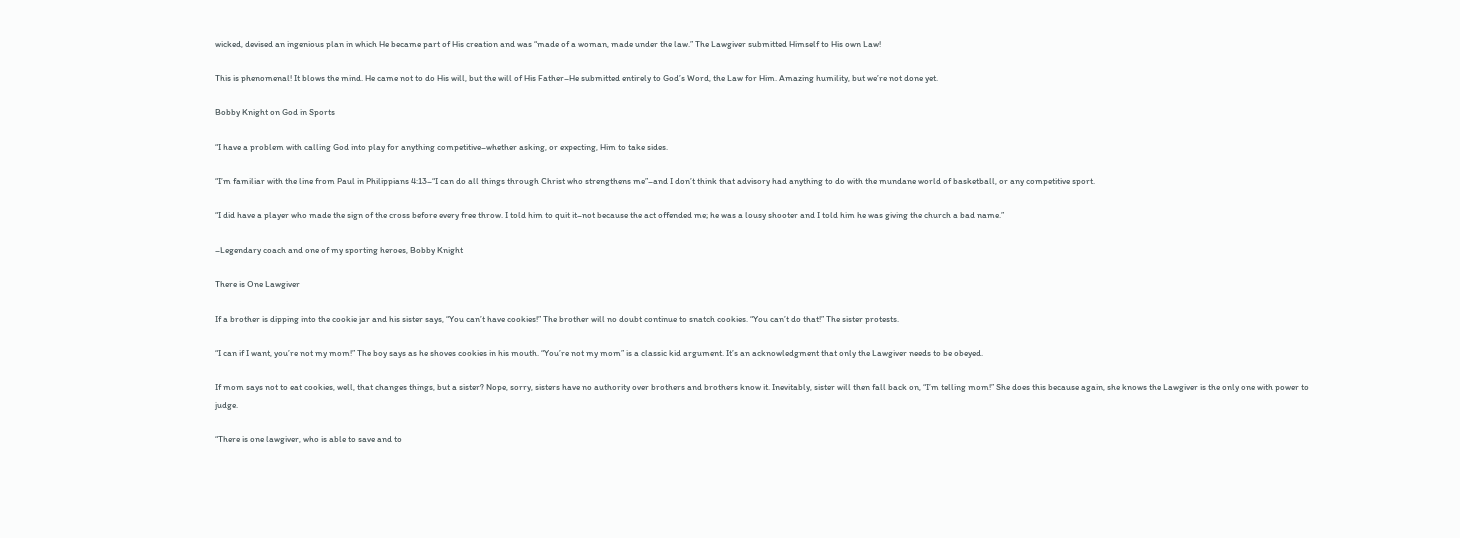wicked, devised an ingenious plan in which He became part of His creation and was “made of a woman, made under the law.” The Lawgiver submitted Himself to His own Law!

This is phenomenal! It blows the mind. He came not to do His will, but the will of His Father–He submitted entirely to God’s Word, the Law for Him. Amazing humility, but we’re not done yet.

Bobby Knight on God in Sports

“I have a problem with calling God into play for anything competitive–whether asking, or expecting, Him to take sides.

“I’m familiar with the line from Paul in Philippians 4:13–“I can do all things through Christ who strengthens me”–and I don’t think that advisory had anything to do with the mundane world of basketball, or any competitive sport.

“I did have a player who made the sign of the cross before every free throw. I told him to quit it–not because the act offended me; he was a lousy shooter and I told him he was giving the church a bad name.”

–Legendary coach and one of my sporting heroes, Bobby Knight

There is One Lawgiver

If a brother is dipping into the cookie jar and his sister says, “You can’t have cookies!” The brother will no doubt continue to snatch cookies. “You can’t do that!” The sister protests.

“I can if I want, you’re not my mom!” The boy says as he shoves cookies in his mouth. “You’re not my mom” is a classic kid argument. It’s an acknowledgment that only the Lawgiver needs to be obeyed.

If mom says not to eat cookies, well, that changes things, but a sister? Nope, sorry, sisters have no authority over brothers and brothers know it. Inevitably, sister will then fall back on, “I’m telling mom!” She does this because again, she knows the Lawgiver is the only one with power to judge.

“There is one lawgiver, who is able to save and to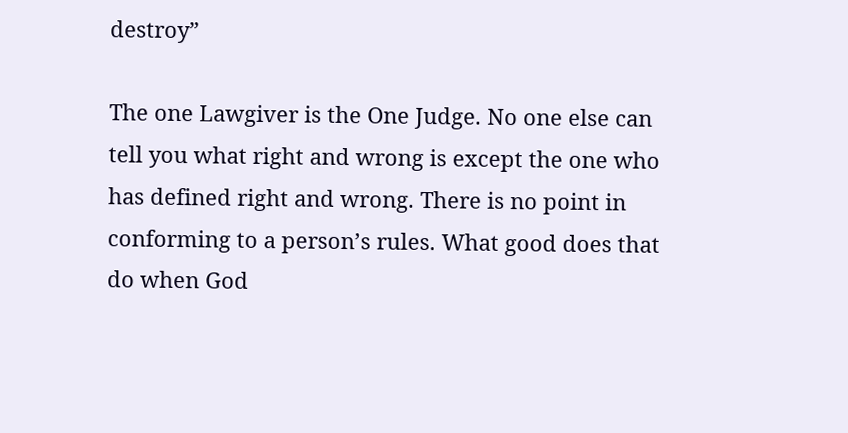destroy”

The one Lawgiver is the One Judge. No one else can tell you what right and wrong is except the one who has defined right and wrong. There is no point in conforming to a person’s rules. What good does that do when God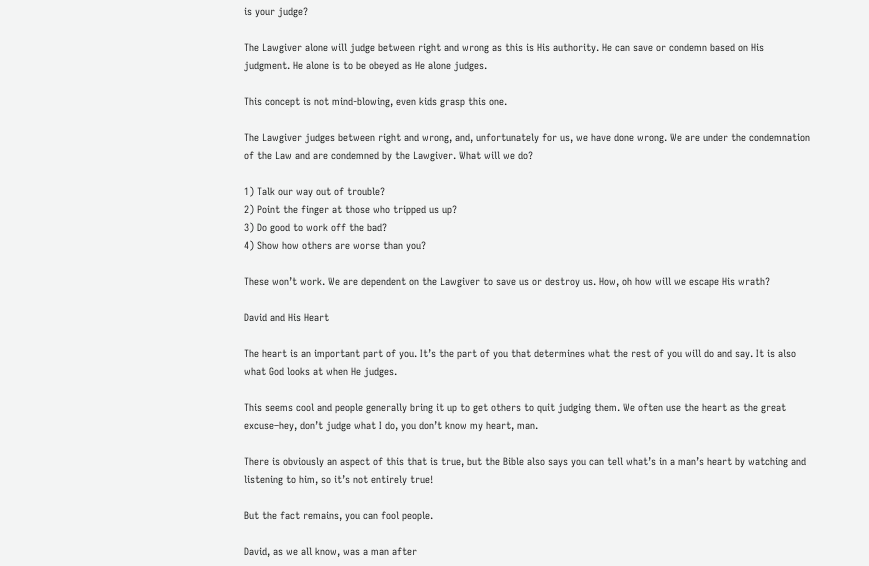is your judge?

The Lawgiver alone will judge between right and wrong as this is His authority. He can save or condemn based on His judgment. He alone is to be obeyed as He alone judges.

This concept is not mind-blowing, even kids grasp this one.

The Lawgiver judges between right and wrong, and, unfortunately for us, we have done wrong. We are under the condemnation of the Law and are condemned by the Lawgiver. What will we do?

1) Talk our way out of trouble?
2) Point the finger at those who tripped us up?
3) Do good to work off the bad?
4) Show how others are worse than you?

These won’t work. We are dependent on the Lawgiver to save us or destroy us. How, oh how will we escape His wrath?

David and His Heart

The heart is an important part of you. It’s the part of you that determines what the rest of you will do and say. It is also what God looks at when He judges.

This seems cool and people generally bring it up to get others to quit judging them. We often use the heart as the great excuse–hey, don’t judge what I do, you don’t know my heart, man.

There is obviously an aspect of this that is true, but the Bible also says you can tell what’s in a man’s heart by watching and listening to him, so it’s not entirely true!

But the fact remains, you can fool people.

David, as we all know, was a man after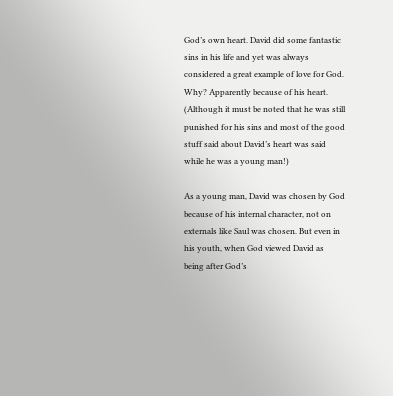God’s own heart. David did some fantastic sins in his life and yet was always considered a great example of love for God. Why? Apparently because of his heart. (Although it must be noted that he was still punished for his sins and most of the good stuff said about David’s heart was said while he was a young man!)

As a young man, David was chosen by God because of his internal character, not on externals like Saul was chosen. But even in his youth, when God viewed David as being after God’s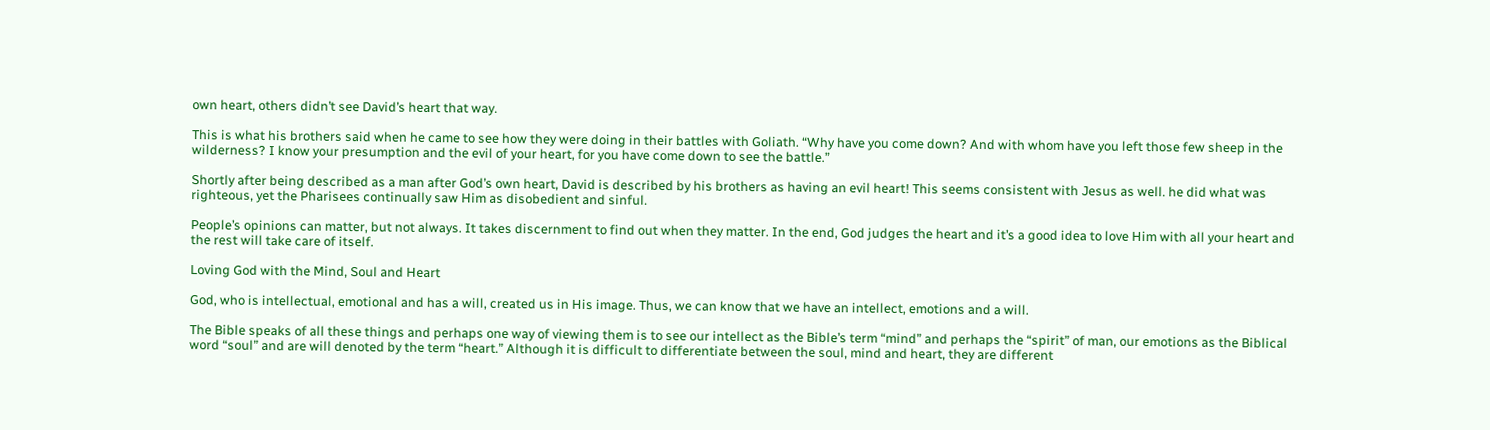own heart, others didn’t see David’s heart that way.

This is what his brothers said when he came to see how they were doing in their battles with Goliath. “Why have you come down? And with whom have you left those few sheep in the wilderness? I know your presumption and the evil of your heart, for you have come down to see the battle.”

Shortly after being described as a man after God’s own heart, David is described by his brothers as having an evil heart! This seems consistent with Jesus as well. he did what was righteous, yet the Pharisees continually saw Him as disobedient and sinful.

People’s opinions can matter, but not always. It takes discernment to find out when they matter. In the end, God judges the heart and it’s a good idea to love Him with all your heart and the rest will take care of itself.

Loving God with the Mind, Soul and Heart

God, who is intellectual, emotional and has a will, created us in His image. Thus, we can know that we have an intellect, emotions and a will.

The Bible speaks of all these things and perhaps one way of viewing them is to see our intellect as the Bible’s term “mind” and perhaps the “spirit” of man, our emotions as the Biblical word “soul” and are will denoted by the term “heart.” Although it is difficult to differentiate between the soul, mind and heart, they are different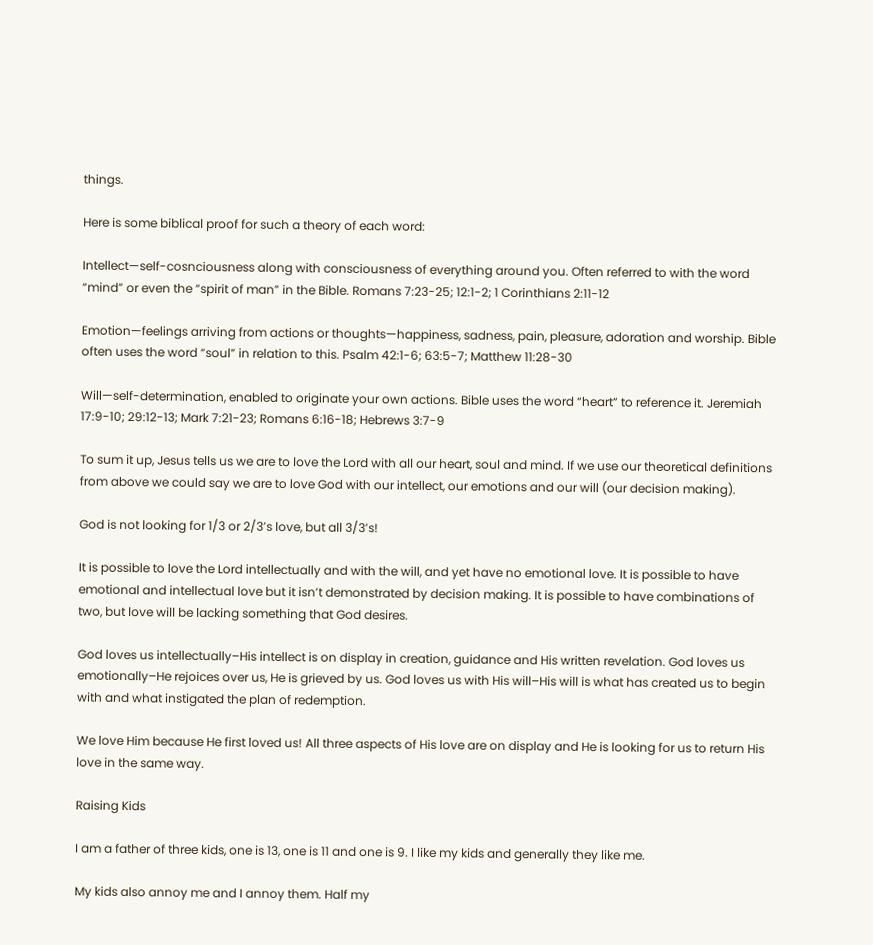things.

Here is some biblical proof for such a theory of each word:

Intellect—self-cosnciousness along with consciousness of everything around you. Often referred to with the word “mind” or even the “spirit of man” in the Bible. Romans 7:23-25; 12:1-2; 1 Corinthians 2:11-12

Emotion—feelings arriving from actions or thoughts—happiness, sadness, pain, pleasure, adoration and worship. Bible often uses the word “soul” in relation to this. Psalm 42:1-6; 63:5-7; Matthew 11:28-30

Will—self-determination, enabled to originate your own actions. Bible uses the word “heart” to reference it. Jeremiah 17:9-10; 29:12-13; Mark 7:21-23; Romans 6:16-18; Hebrews 3:7-9

To sum it up, Jesus tells us we are to love the Lord with all our heart, soul and mind. If we use our theoretical definitions from above we could say we are to love God with our intellect, our emotions and our will (our decision making).

God is not looking for 1/3 or 2/3’s love, but all 3/3’s!

It is possible to love the Lord intellectually and with the will, and yet have no emotional love. It is possible to have emotional and intellectual love but it isn’t demonstrated by decision making. It is possible to have combinations of two, but love will be lacking something that God desires.

God loves us intellectually–His intellect is on display in creation, guidance and His written revelation. God loves us emotionally–He rejoices over us, He is grieved by us. God loves us with His will–His will is what has created us to begin with and what instigated the plan of redemption.

We love Him because He first loved us! All three aspects of His love are on display and He is looking for us to return His love in the same way.

Raising Kids

I am a father of three kids, one is 13, one is 11 and one is 9. I like my kids and generally they like me.

My kids also annoy me and I annoy them. Half my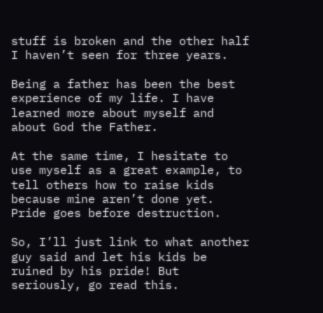stuff is broken and the other half I haven’t seen for three years.

Being a father has been the best experience of my life. I have learned more about myself and about God the Father.

At the same time, I hesitate to use myself as a great example, to tell others how to raise kids because mine aren’t done yet. Pride goes before destruction.

So, I’ll just link to what another guy said and let his kids be ruined by his pride! But seriously, go read this.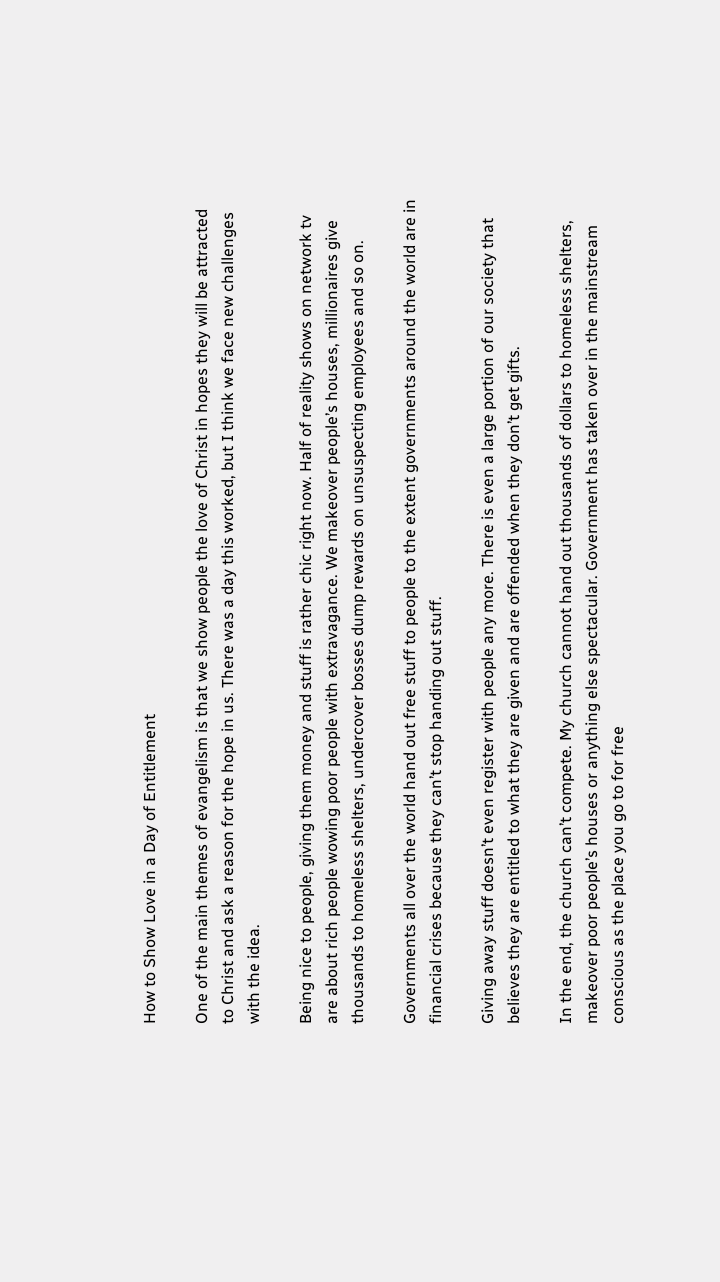How to Show Love in a Day of Entitlement

One of the main themes of evangelism is that we show people the love of Christ in hopes they will be attracted to Christ and ask a reason for the hope in us. There was a day this worked, but I think we face new challenges with the idea.

Being nice to people, giving them money and stuff is rather chic right now. Half of reality shows on network tv are about rich people wowing poor people with extravagance. We makeover people’s houses, millionaires give thousands to homeless shelters, undercover bosses dump rewards on unsuspecting employees and so on.

Governments all over the world hand out free stuff to people to the extent governments around the world are in financial crises because they can’t stop handing out stuff.

Giving away stuff doesn’t even register with people any more. There is even a large portion of our society that believes they are entitled to what they are given and are offended when they don’t get gifts.

In the end, the church can’t compete. My church cannot hand out thousands of dollars to homeless shelters, makeover poor people’s houses or anything else spectacular. Government has taken over in the mainstream conscious as the place you go to for free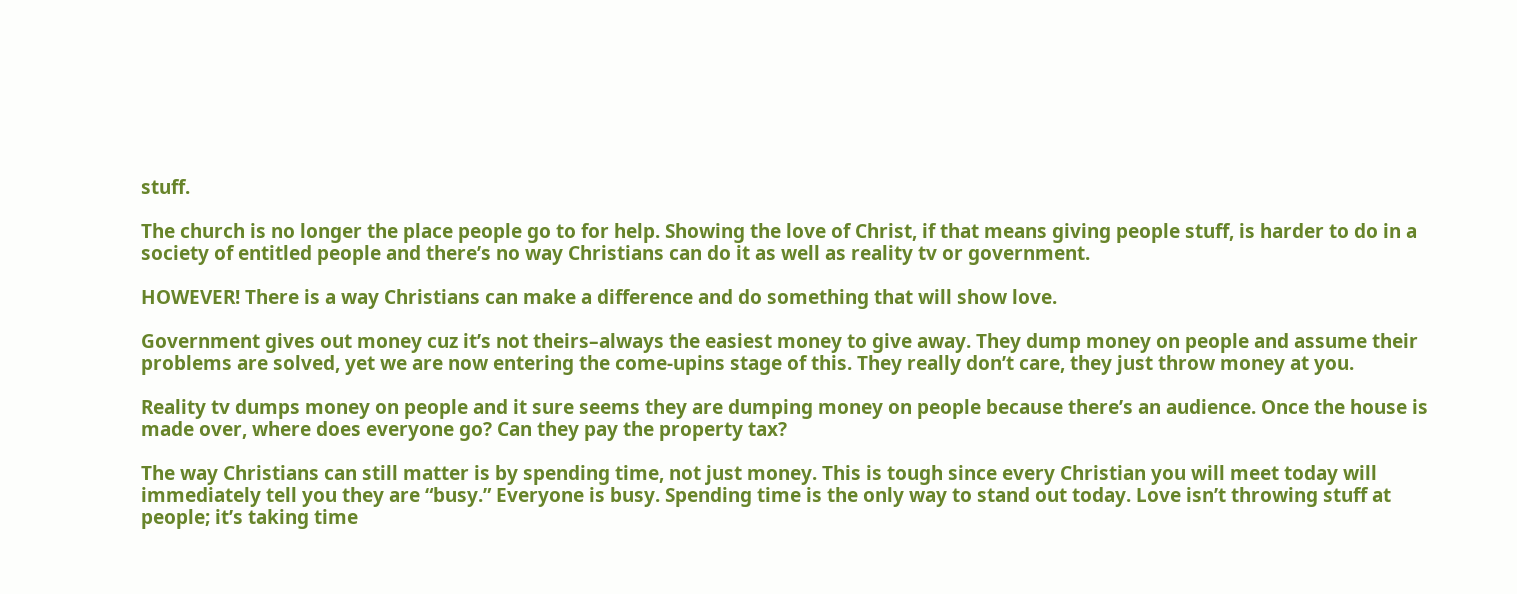stuff.

The church is no longer the place people go to for help. Showing the love of Christ, if that means giving people stuff, is harder to do in a society of entitled people and there’s no way Christians can do it as well as reality tv or government.

HOWEVER! There is a way Christians can make a difference and do something that will show love.

Government gives out money cuz it’s not theirs–always the easiest money to give away. They dump money on people and assume their problems are solved, yet we are now entering the come-upins stage of this. They really don’t care, they just throw money at you.

Reality tv dumps money on people and it sure seems they are dumping money on people because there’s an audience. Once the house is made over, where does everyone go? Can they pay the property tax?

The way Christians can still matter is by spending time, not just money. This is tough since every Christian you will meet today will immediately tell you they are “busy.” Everyone is busy. Spending time is the only way to stand out today. Love isn’t throwing stuff at people; it’s taking time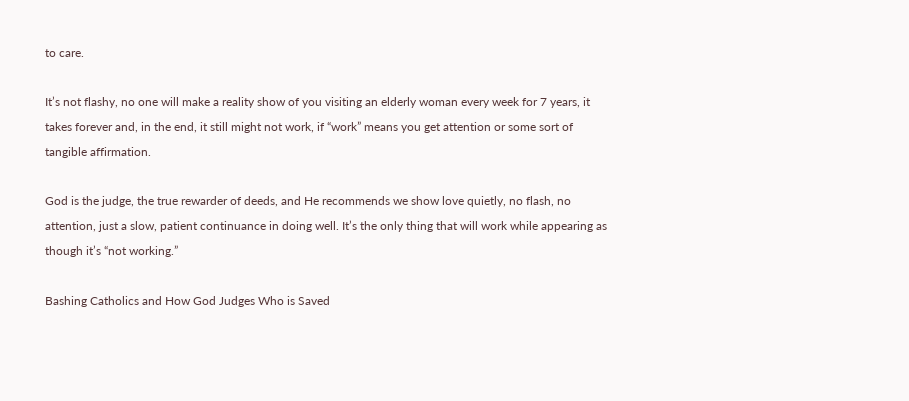to care.

It’s not flashy, no one will make a reality show of you visiting an elderly woman every week for 7 years, it takes forever and, in the end, it still might not work, if “work” means you get attention or some sort of tangible affirmation.

God is the judge, the true rewarder of deeds, and He recommends we show love quietly, no flash, no attention, just a slow, patient continuance in doing well. It’s the only thing that will work while appearing as though it’s “not working.”

Bashing Catholics and How God Judges Who is Saved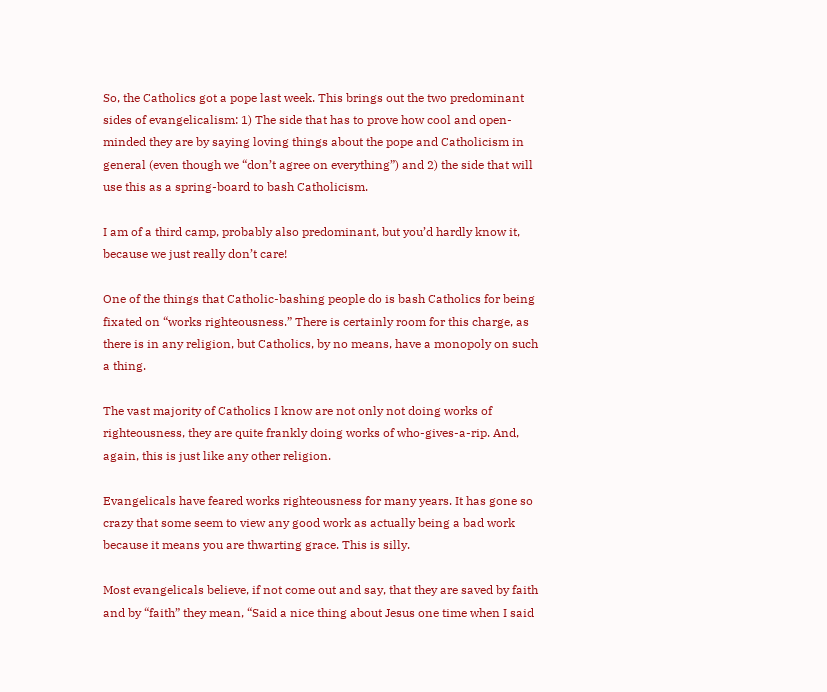So, the Catholics got a pope last week. This brings out the two predominant sides of evangelicalism: 1) The side that has to prove how cool and open-minded they are by saying loving things about the pope and Catholicism in general (even though we “don’t agree on everything”) and 2) the side that will use this as a spring-board to bash Catholicism.

I am of a third camp, probably also predominant, but you’d hardly know it, because we just really don’t care!

One of the things that Catholic-bashing people do is bash Catholics for being fixated on “works righteousness.” There is certainly room for this charge, as there is in any religion, but Catholics, by no means, have a monopoly on such a thing.

The vast majority of Catholics I know are not only not doing works of righteousness, they are quite frankly doing works of who-gives-a-rip. And, again, this is just like any other religion.

Evangelicals have feared works righteousness for many years. It has gone so crazy that some seem to view any good work as actually being a bad work because it means you are thwarting grace. This is silly.

Most evangelicals believe, if not come out and say, that they are saved by faith and by “faith” they mean, “Said a nice thing about Jesus one time when I said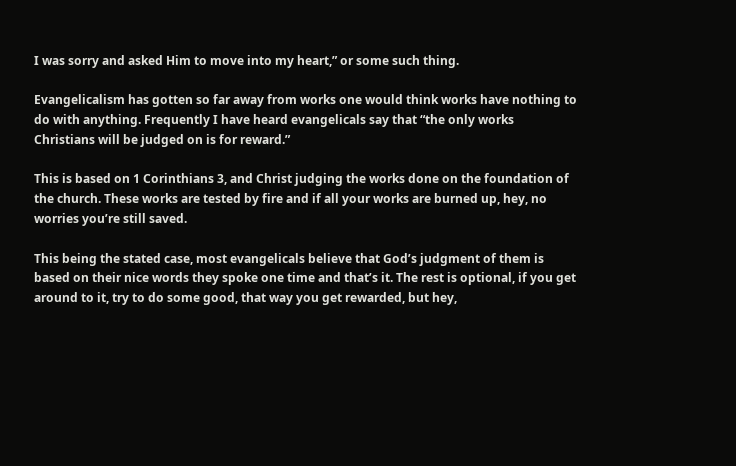I was sorry and asked Him to move into my heart,” or some such thing.

Evangelicalism has gotten so far away from works one would think works have nothing to do with anything. Frequently I have heard evangelicals say that “the only works Christians will be judged on is for reward.”

This is based on 1 Corinthians 3, and Christ judging the works done on the foundation of the church. These works are tested by fire and if all your works are burned up, hey, no worries you’re still saved.

This being the stated case, most evangelicals believe that God’s judgment of them is based on their nice words they spoke one time and that’s it. The rest is optional, if you get around to it, try to do some good, that way you get rewarded, but hey,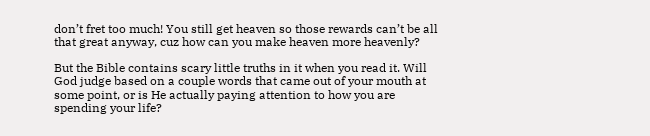don’t fret too much! You still get heaven so those rewards can’t be all that great anyway, cuz how can you make heaven more heavenly?

But the Bible contains scary little truths in it when you read it. Will God judge based on a couple words that came out of your mouth at some point, or is He actually paying attention to how you are spending your life?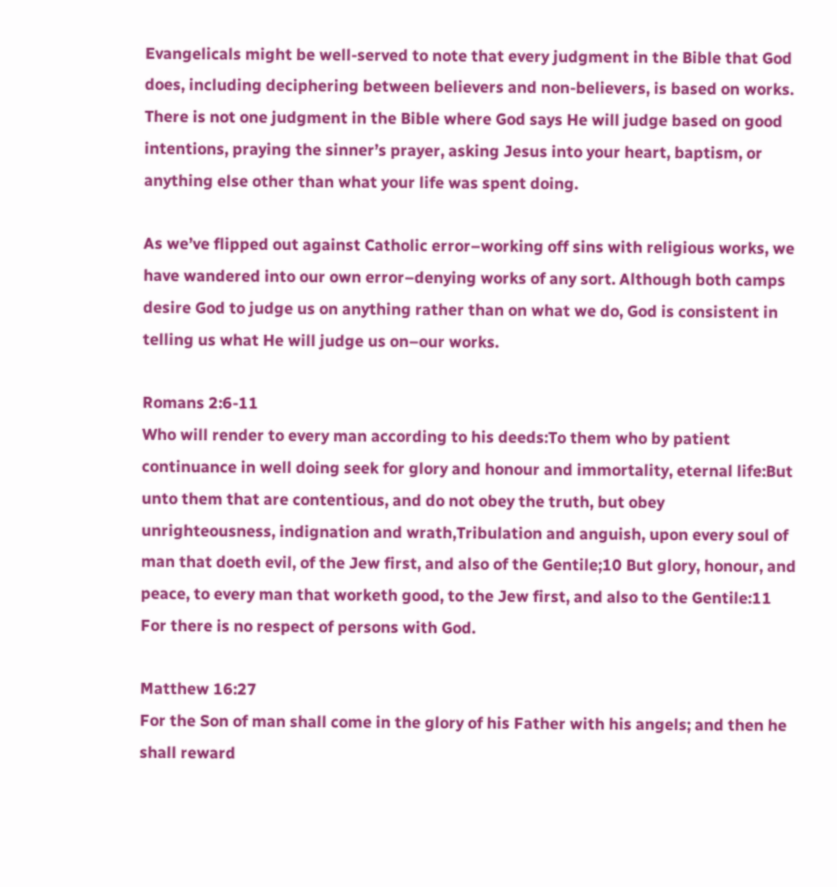Evangelicals might be well-served to note that every judgment in the Bible that God does, including deciphering between believers and non-believers, is based on works. There is not one judgment in the Bible where God says He will judge based on good intentions, praying the sinner’s prayer, asking Jesus into your heart, baptism, or anything else other than what your life was spent doing.

As we’ve flipped out against Catholic error–working off sins with religious works, we have wandered into our own error–denying works of any sort. Although both camps desire God to judge us on anything rather than on what we do, God is consistent in telling us what He will judge us on–our works.

Romans 2:6-11
Who will render to every man according to his deeds:To them who by patient continuance in well doing seek for glory and honour and immortality, eternal life:But unto them that are contentious, and do not obey the truth, but obey unrighteousness, indignation and wrath,Tribulation and anguish, upon every soul of man that doeth evil, of the Jew first, and also of the Gentile;10 But glory, honour, and peace, to every man that worketh good, to the Jew first, and also to the Gentile:11 For there is no respect of persons with God.

Matthew 16:27
For the Son of man shall come in the glory of his Father with his angels; and then he shall reward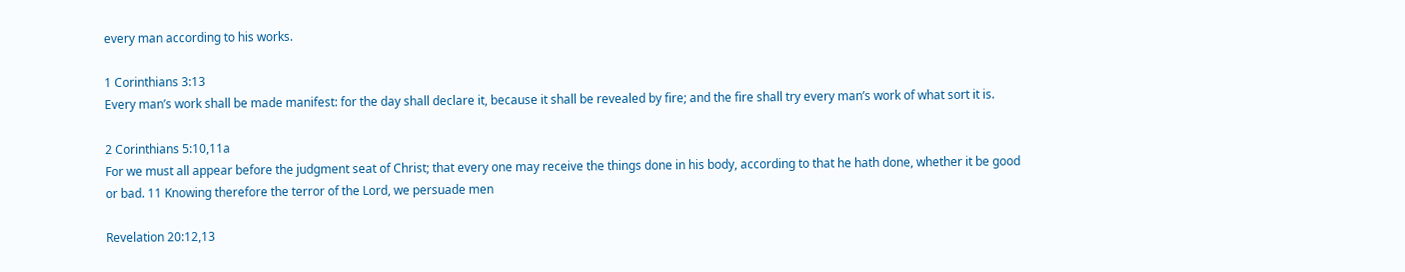every man according to his works.

1 Corinthians 3:13
Every man’s work shall be made manifest: for the day shall declare it, because it shall be revealed by fire; and the fire shall try every man’s work of what sort it is.

2 Corinthians 5:10,11a
For we must all appear before the judgment seat of Christ; that every one may receive the things done in his body, according to that he hath done, whether it be good or bad. 11 Knowing therefore the terror of the Lord, we persuade men

Revelation 20:12,13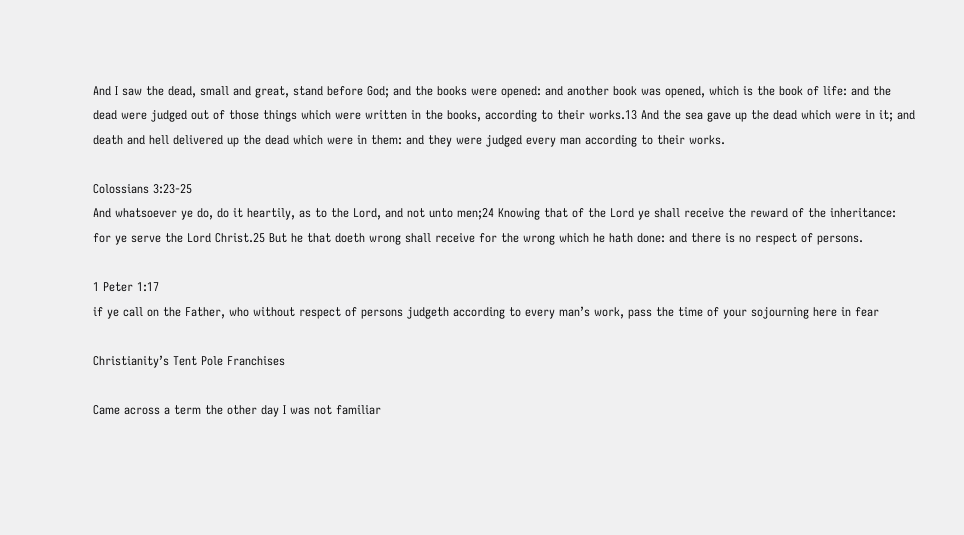And I saw the dead, small and great, stand before God; and the books were opened: and another book was opened, which is the book of life: and the dead were judged out of those things which were written in the books, according to their works.13 And the sea gave up the dead which were in it; and death and hell delivered up the dead which were in them: and they were judged every man according to their works.

Colossians 3:23-25
And whatsoever ye do, do it heartily, as to the Lord, and not unto men;24 Knowing that of the Lord ye shall receive the reward of the inheritance: for ye serve the Lord Christ.25 But he that doeth wrong shall receive for the wrong which he hath done: and there is no respect of persons.

1 Peter 1:17
if ye call on the Father, who without respect of persons judgeth according to every man’s work, pass the time of your sojourning here in fear

Christianity’s Tent Pole Franchises

Came across a term the other day I was not familiar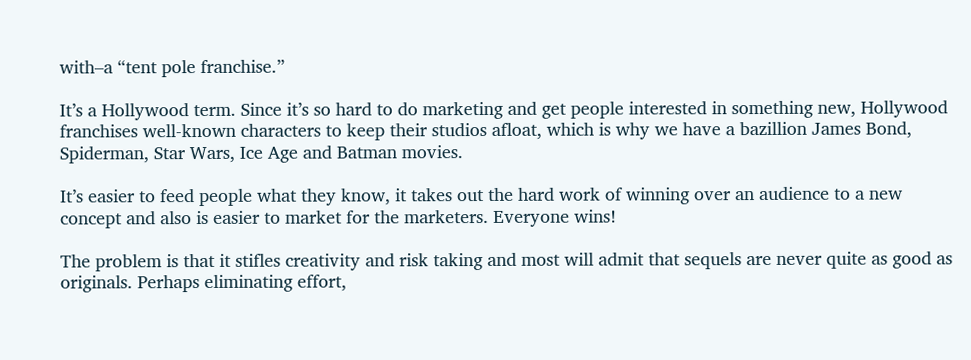with–a “tent pole franchise.”

It’s a Hollywood term. Since it’s so hard to do marketing and get people interested in something new, Hollywood franchises well-known characters to keep their studios afloat, which is why we have a bazillion James Bond, Spiderman, Star Wars, Ice Age and Batman movies.

It’s easier to feed people what they know, it takes out the hard work of winning over an audience to a new concept and also is easier to market for the marketers. Everyone wins!

The problem is that it stifles creativity and risk taking and most will admit that sequels are never quite as good as originals. Perhaps eliminating effort,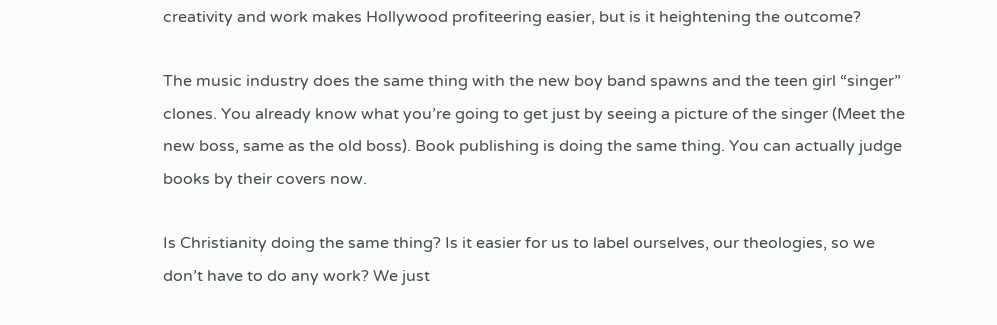creativity and work makes Hollywood profiteering easier, but is it heightening the outcome?

The music industry does the same thing with the new boy band spawns and the teen girl “singer” clones. You already know what you’re going to get just by seeing a picture of the singer (Meet the new boss, same as the old boss). Book publishing is doing the same thing. You can actually judge books by their covers now.

Is Christianity doing the same thing? Is it easier for us to label ourselves, our theologies, so we don’t have to do any work? We just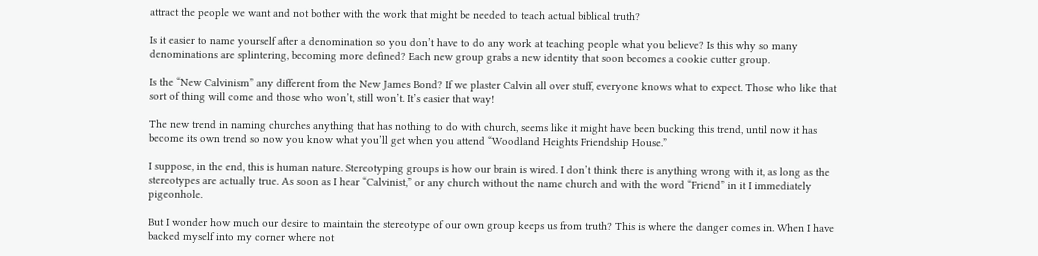attract the people we want and not bother with the work that might be needed to teach actual biblical truth?

Is it easier to name yourself after a denomination so you don’t have to do any work at teaching people what you believe? Is this why so many denominations are splintering, becoming more defined? Each new group grabs a new identity that soon becomes a cookie cutter group.

Is the “New Calvinism” any different from the New James Bond? If we plaster Calvin all over stuff, everyone knows what to expect. Those who like that sort of thing will come and those who won’t, still won’t. It’s easier that way!

The new trend in naming churches anything that has nothing to do with church, seems like it might have been bucking this trend, until now it has become its own trend so now you know what you’ll get when you attend “Woodland Heights Friendship House.”

I suppose, in the end, this is human nature. Stereotyping groups is how our brain is wired. I don’t think there is anything wrong with it, as long as the stereotypes are actually true. As soon as I hear “Calvinist,” or any church without the name church and with the word “Friend” in it I immediately pigeonhole.

But I wonder how much our desire to maintain the stereotype of our own group keeps us from truth? This is where the danger comes in. When I have backed myself into my corner where not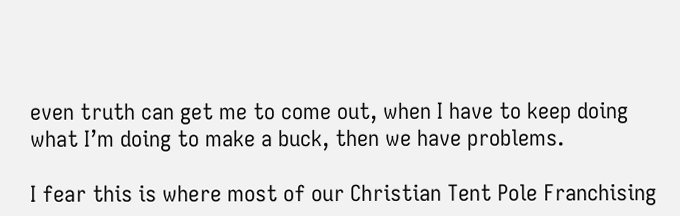even truth can get me to come out, when I have to keep doing what I’m doing to make a buck, then we have problems.

I fear this is where most of our Christian Tent Pole Franchising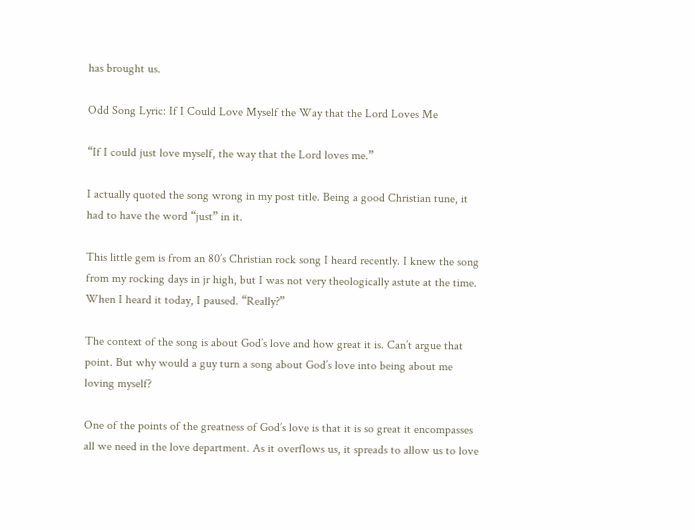has brought us.

Odd Song Lyric: If I Could Love Myself the Way that the Lord Loves Me

“If I could just love myself, the way that the Lord loves me.”

I actually quoted the song wrong in my post title. Being a good Christian tune, it had to have the word “just” in it.

This little gem is from an 80’s Christian rock song I heard recently. I knew the song from my rocking days in jr high, but I was not very theologically astute at the time. When I heard it today, I paused. “Really?”

The context of the song is about God’s love and how great it is. Can’t argue that point. But why would a guy turn a song about God’s love into being about me loving myself?

One of the points of the greatness of God’s love is that it is so great it encompasses all we need in the love department. As it overflows us, it spreads to allow us to love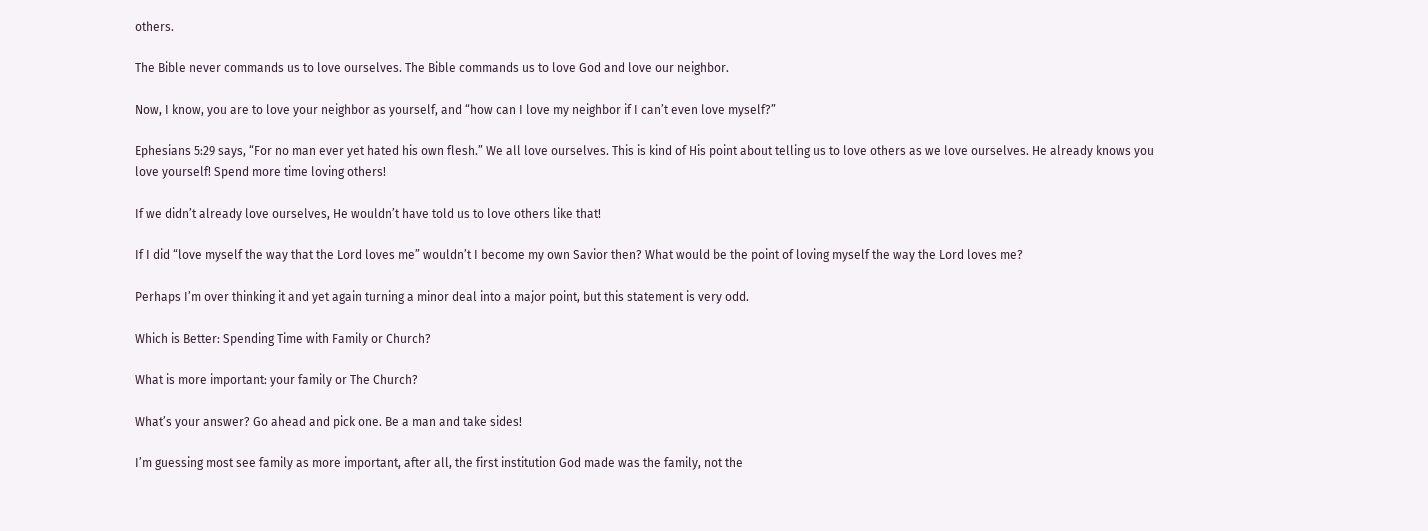others.

The Bible never commands us to love ourselves. The Bible commands us to love God and love our neighbor.

Now, I know, you are to love your neighbor as yourself, and “how can I love my neighbor if I can’t even love myself?”

Ephesians 5:29 says, “For no man ever yet hated his own flesh.” We all love ourselves. This is kind of His point about telling us to love others as we love ourselves. He already knows you love yourself! Spend more time loving others!

If we didn’t already love ourselves, He wouldn’t have told us to love others like that!

If I did “love myself the way that the Lord loves me” wouldn’t I become my own Savior then? What would be the point of loving myself the way the Lord loves me?

Perhaps I’m over thinking it and yet again turning a minor deal into a major point, but this statement is very odd.

Which is Better: Spending Time with Family or Church?

What is more important: your family or The Church?

What’s your answer? Go ahead and pick one. Be a man and take sides!

I’m guessing most see family as more important, after all, the first institution God made was the family, not the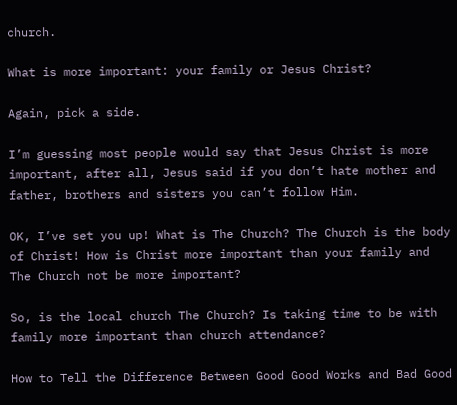church.

What is more important: your family or Jesus Christ?

Again, pick a side.

I’m guessing most people would say that Jesus Christ is more important, after all, Jesus said if you don’t hate mother and father, brothers and sisters you can’t follow Him.

OK, I’ve set you up! What is The Church? The Church is the body of Christ! How is Christ more important than your family and The Church not be more important?

So, is the local church The Church? Is taking time to be with family more important than church attendance?

How to Tell the Difference Between Good Good Works and Bad Good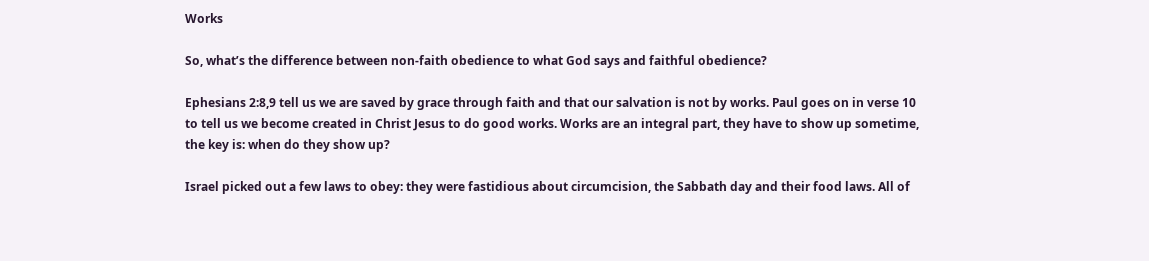Works

So, what’s the difference between non-faith obedience to what God says and faithful obedience?

Ephesians 2:8,9 tell us we are saved by grace through faith and that our salvation is not by works. Paul goes on in verse 10 to tell us we become created in Christ Jesus to do good works. Works are an integral part, they have to show up sometime, the key is: when do they show up?

Israel picked out a few laws to obey: they were fastidious about circumcision, the Sabbath day and their food laws. All of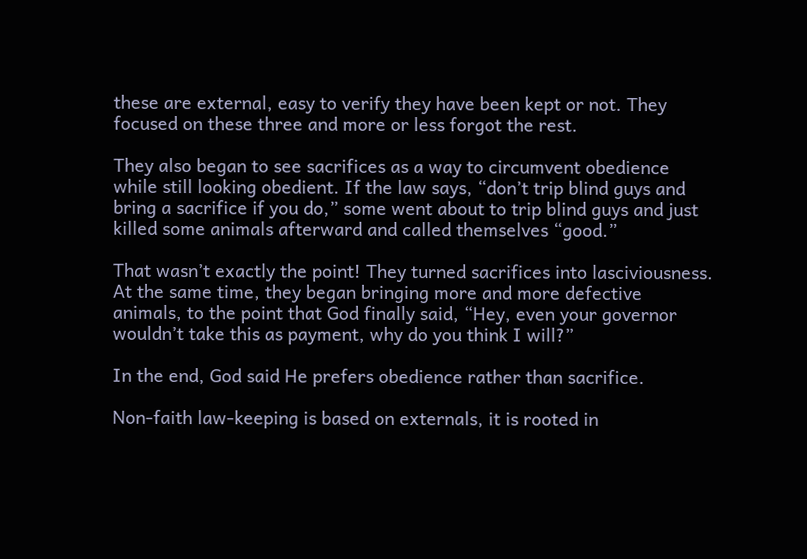these are external, easy to verify they have been kept or not. They focused on these three and more or less forgot the rest.

They also began to see sacrifices as a way to circumvent obedience while still looking obedient. If the law says, “don’t trip blind guys and bring a sacrifice if you do,” some went about to trip blind guys and just killed some animals afterward and called themselves “good.”

That wasn’t exactly the point! They turned sacrifices into lasciviousness. At the same time, they began bringing more and more defective animals, to the point that God finally said, “Hey, even your governor wouldn’t take this as payment, why do you think I will?”

In the end, God said He prefers obedience rather than sacrifice.

Non-faith law-keeping is based on externals, it is rooted in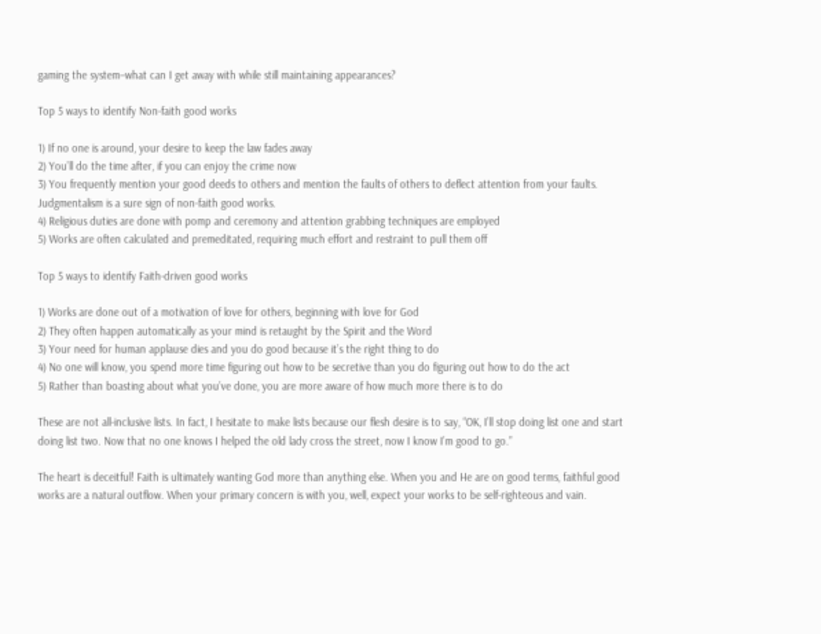gaming the system–what can I get away with while still maintaining appearances?

Top 5 ways to identify Non-faith good works

1) If no one is around, your desire to keep the law fades away
2) You’ll do the time after, if you can enjoy the crime now
3) You frequently mention your good deeds to others and mention the faults of others to deflect attention from your faults. Judgmentalism is a sure sign of non-faith good works.
4) Religious duties are done with pomp and ceremony and attention grabbing techniques are employed
5) Works are often calculated and premeditated, requiring much effort and restraint to pull them off

Top 5 ways to identify Faith-driven good works

1) Works are done out of a motivation of love for others, beginning with love for God
2) They often happen automatically as your mind is retaught by the Spirit and the Word
3) Your need for human applause dies and you do good because it’s the right thing to do
4) No one will know, you spend more time figuring out how to be secretive than you do figuring out how to do the act
5) Rather than boasting about what you’ve done, you are more aware of how much more there is to do

These are not all-inclusive lists. In fact, I hesitate to make lists because our flesh desire is to say, “OK, I’ll stop doing list one and start doing list two. Now that no one knows I helped the old lady cross the street, now I know I’m good to go.”

The heart is deceitful! Faith is ultimately wanting God more than anything else. When you and He are on good terms, faithful good works are a natural outflow. When your primary concern is with you, well, expect your works to be self-righteous and vain.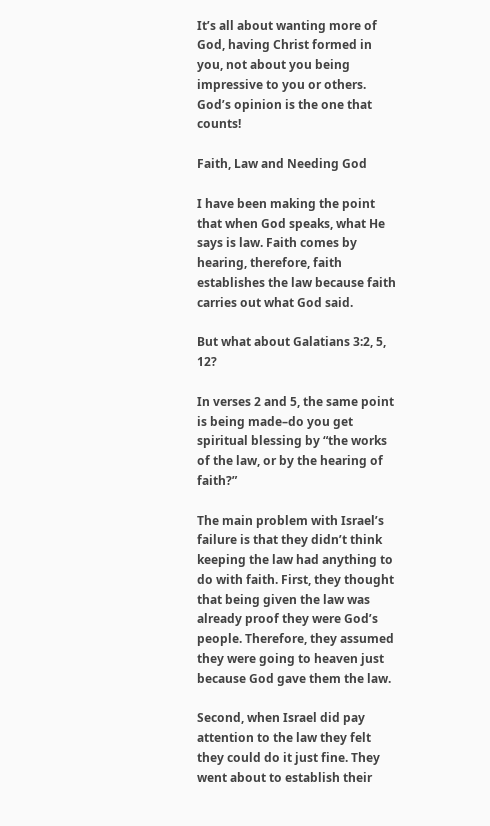It’s all about wanting more of God, having Christ formed in you, not about you being impressive to you or others. God’s opinion is the one that counts!

Faith, Law and Needing God

I have been making the point that when God speaks, what He says is law. Faith comes by hearing, therefore, faith establishes the law because faith carries out what God said.

But what about Galatians 3:2, 5, 12?

In verses 2 and 5, the same point is being made–do you get spiritual blessing by “the works of the law, or by the hearing of faith?”

The main problem with Israel’s failure is that they didn’t think keeping the law had anything to do with faith. First, they thought that being given the law was already proof they were God’s people. Therefore, they assumed they were going to heaven just because God gave them the law.

Second, when Israel did pay attention to the law they felt they could do it just fine. They went about to establish their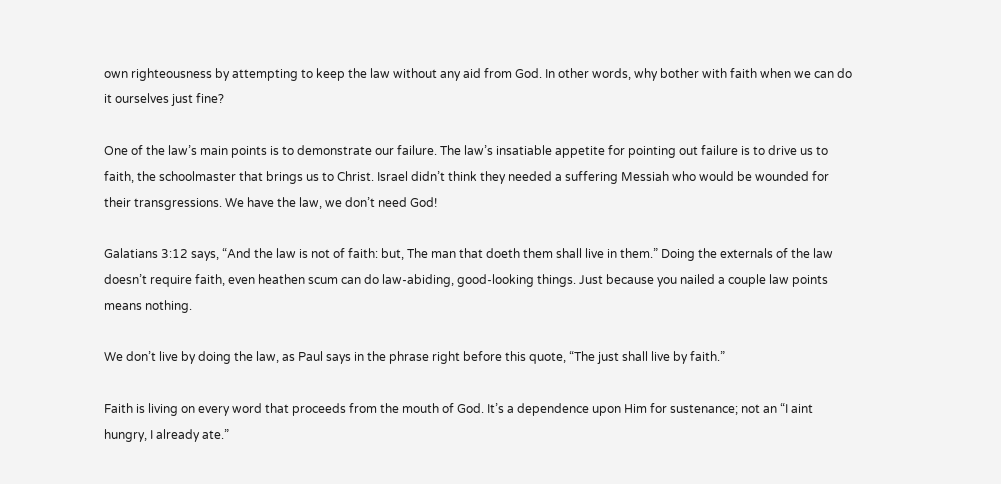own righteousness by attempting to keep the law without any aid from God. In other words, why bother with faith when we can do it ourselves just fine?

One of the law’s main points is to demonstrate our failure. The law’s insatiable appetite for pointing out failure is to drive us to faith, the schoolmaster that brings us to Christ. Israel didn’t think they needed a suffering Messiah who would be wounded for their transgressions. We have the law, we don’t need God!

Galatians 3:12 says, “And the law is not of faith: but, The man that doeth them shall live in them.” Doing the externals of the law doesn’t require faith, even heathen scum can do law-abiding, good-looking things. Just because you nailed a couple law points means nothing.

We don’t live by doing the law, as Paul says in the phrase right before this quote, “The just shall live by faith.”

Faith is living on every word that proceeds from the mouth of God. It’s a dependence upon Him for sustenance; not an “I aint hungry, I already ate.”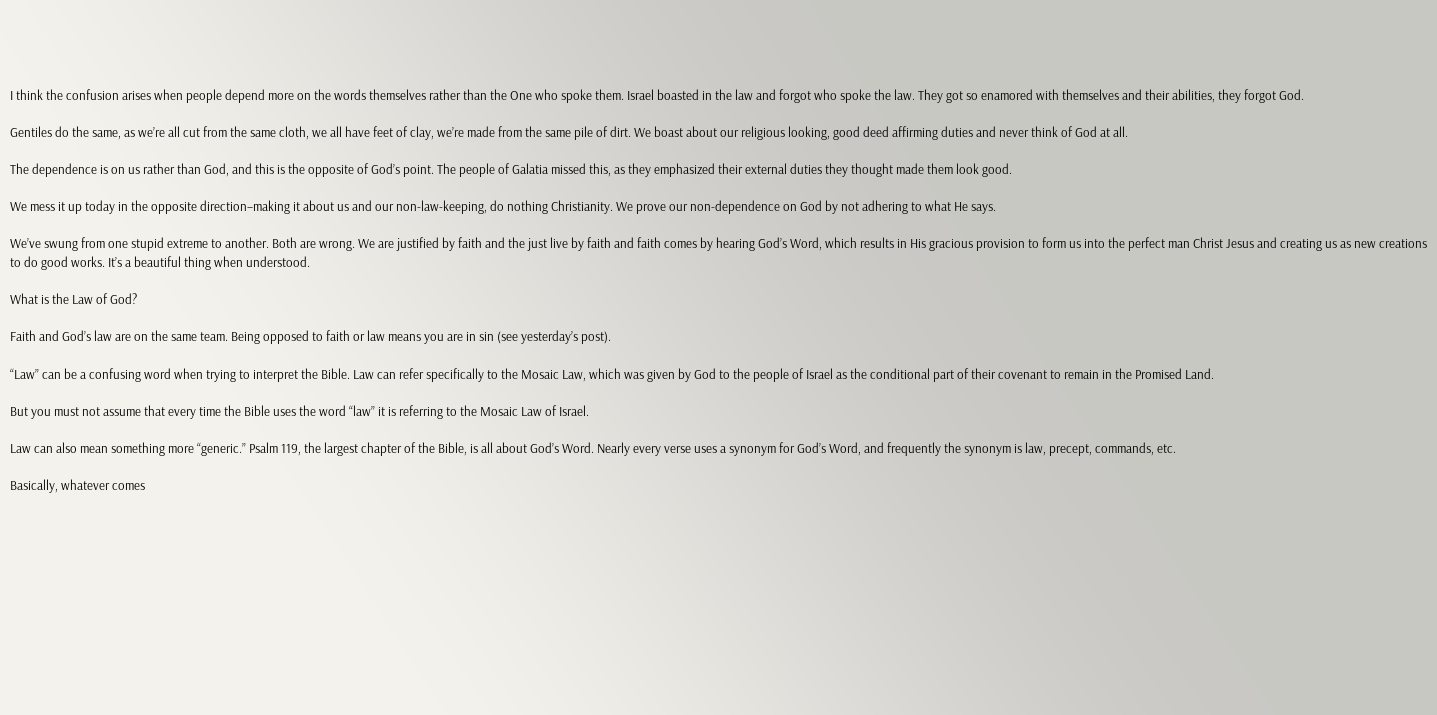I think the confusion arises when people depend more on the words themselves rather than the One who spoke them. Israel boasted in the law and forgot who spoke the law. They got so enamored with themselves and their abilities, they forgot God.

Gentiles do the same, as we’re all cut from the same cloth, we all have feet of clay, we’re made from the same pile of dirt. We boast about our religious looking, good deed affirming duties and never think of God at all.

The dependence is on us rather than God, and this is the opposite of God’s point. The people of Galatia missed this, as they emphasized their external duties they thought made them look good.

We mess it up today in the opposite direction–making it about us and our non-law-keeping, do nothing Christianity. We prove our non-dependence on God by not adhering to what He says.

We’ve swung from one stupid extreme to another. Both are wrong. We are justified by faith and the just live by faith and faith comes by hearing God’s Word, which results in His gracious provision to form us into the perfect man Christ Jesus and creating us as new creations to do good works. It’s a beautiful thing when understood.

What is the Law of God?

Faith and God’s law are on the same team. Being opposed to faith or law means you are in sin (see yesterday’s post).

“Law” can be a confusing word when trying to interpret the Bible. Law can refer specifically to the Mosaic Law, which was given by God to the people of Israel as the conditional part of their covenant to remain in the Promised Land.

But you must not assume that every time the Bible uses the word “law” it is referring to the Mosaic Law of Israel.

Law can also mean something more “generic.” Psalm 119, the largest chapter of the Bible, is all about God’s Word. Nearly every verse uses a synonym for God’s Word, and frequently the synonym is law, precept, commands, etc.

Basically, whatever comes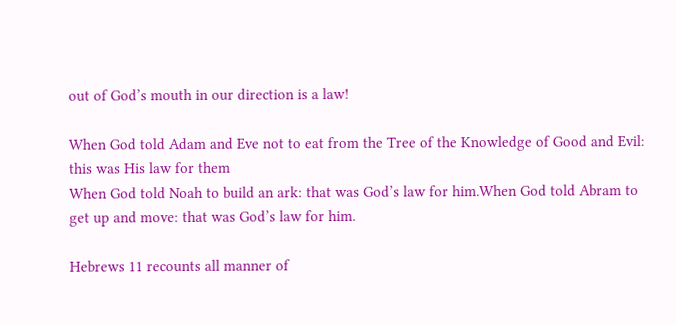out of God’s mouth in our direction is a law!

When God told Adam and Eve not to eat from the Tree of the Knowledge of Good and Evil: this was His law for them
When God told Noah to build an ark: that was God’s law for him.When God told Abram to get up and move: that was God’s law for him.

Hebrews 11 recounts all manner of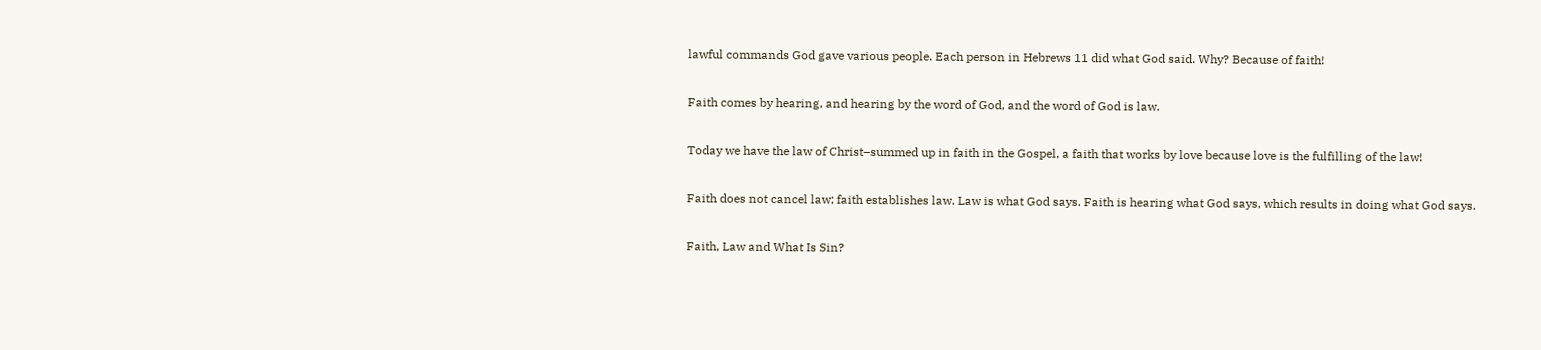lawful commands God gave various people. Each person in Hebrews 11 did what God said. Why? Because of faith!

Faith comes by hearing, and hearing by the word of God, and the word of God is law.

Today we have the law of Christ–summed up in faith in the Gospel, a faith that works by love because love is the fulfilling of the law!

Faith does not cancel law; faith establishes law. Law is what God says. Faith is hearing what God says, which results in doing what God says.

Faith, Law and What Is Sin?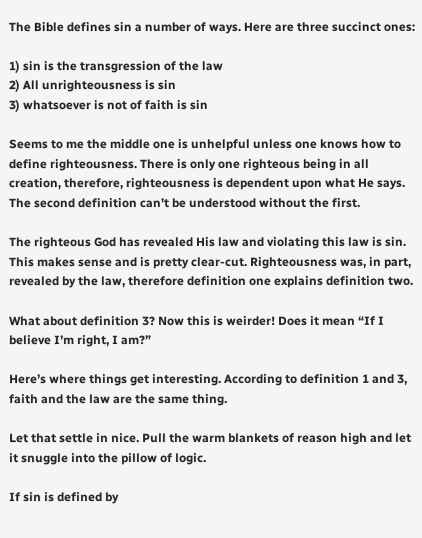The Bible defines sin a number of ways. Here are three succinct ones:

1) sin is the transgression of the law
2) All unrighteousness is sin
3) whatsoever is not of faith is sin

Seems to me the middle one is unhelpful unless one knows how to define righteousness. There is only one righteous being in all creation, therefore, righteousness is dependent upon what He says. The second definition can’t be understood without the first.

The righteous God has revealed His law and violating this law is sin. This makes sense and is pretty clear-cut. Righteousness was, in part, revealed by the law, therefore definition one explains definition two.

What about definition 3? Now this is weirder! Does it mean “If I believe I’m right, I am?”

Here’s where things get interesting. According to definition 1 and 3, faith and the law are the same thing.

Let that settle in nice. Pull the warm blankets of reason high and let it snuggle into the pillow of logic.

If sin is defined by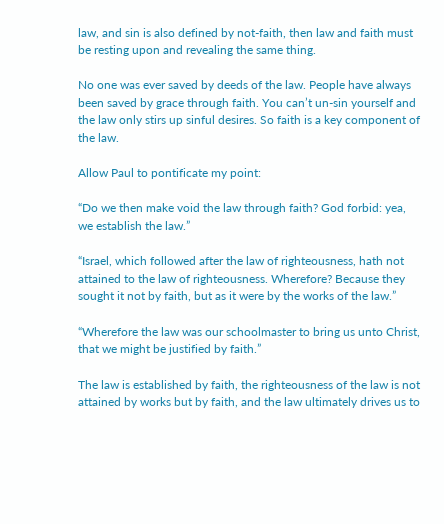law, and sin is also defined by not-faith, then law and faith must be resting upon and revealing the same thing.

No one was ever saved by deeds of the law. People have always been saved by grace through faith. You can’t un-sin yourself and the law only stirs up sinful desires. So faith is a key component of the law.

Allow Paul to pontificate my point:

“Do we then make void the law through faith? God forbid: yea, we establish the law.”

“Israel, which followed after the law of righteousness, hath not attained to the law of righteousness. Wherefore? Because they sought it not by faith, but as it were by the works of the law.”

“Wherefore the law was our schoolmaster to bring us unto Christ, that we might be justified by faith.”

The law is established by faith, the righteousness of the law is not attained by works but by faith, and the law ultimately drives us to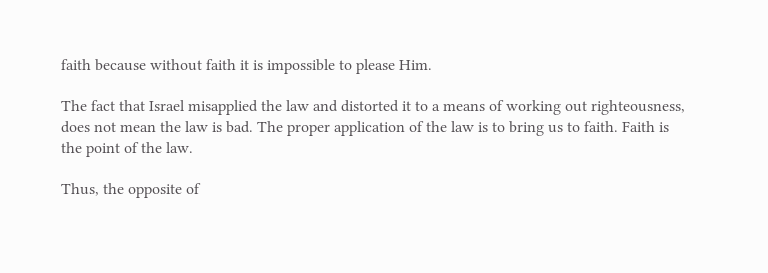faith because without faith it is impossible to please Him.

The fact that Israel misapplied the law and distorted it to a means of working out righteousness, does not mean the law is bad. The proper application of the law is to bring us to faith. Faith is the point of the law.

Thus, the opposite of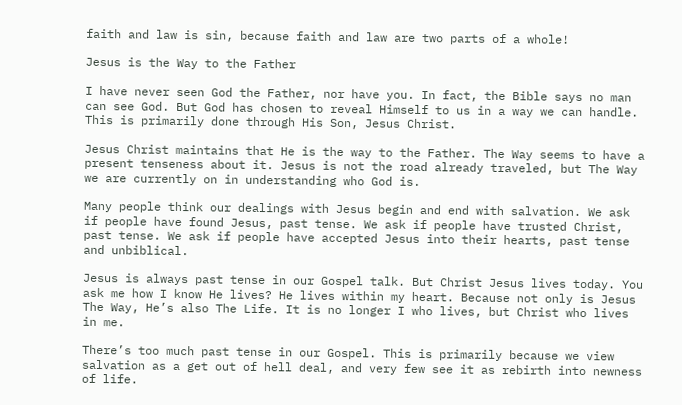faith and law is sin, because faith and law are two parts of a whole!

Jesus is the Way to the Father

I have never seen God the Father, nor have you. In fact, the Bible says no man can see God. But God has chosen to reveal Himself to us in a way we can handle. This is primarily done through His Son, Jesus Christ.

Jesus Christ maintains that He is the way to the Father. The Way seems to have a present tenseness about it. Jesus is not the road already traveled, but The Way we are currently on in understanding who God is.

Many people think our dealings with Jesus begin and end with salvation. We ask if people have found Jesus, past tense. We ask if people have trusted Christ, past tense. We ask if people have accepted Jesus into their hearts, past tense and unbiblical.

Jesus is always past tense in our Gospel talk. But Christ Jesus lives today. You ask me how I know He lives? He lives within my heart. Because not only is Jesus The Way, He’s also The Life. It is no longer I who lives, but Christ who lives in me.

There’s too much past tense in our Gospel. This is primarily because we view salvation as a get out of hell deal, and very few see it as rebirth into newness of life.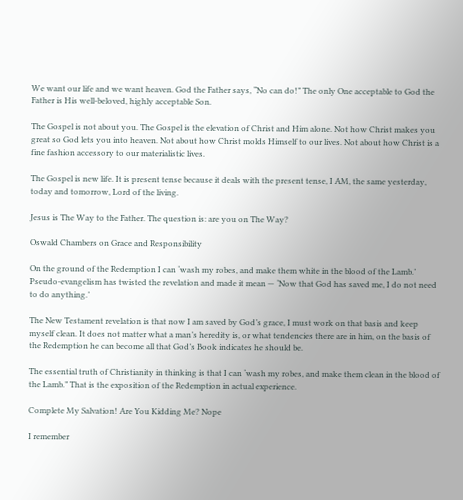We want our life and we want heaven. God the Father says, “No can do!” The only One acceptable to God the Father is His well-beloved, highly acceptable Son.

The Gospel is not about you. The Gospel is the elevation of Christ and Him alone. Not how Christ makes you great so God lets you into heaven. Not about how Christ molds Himself to our lives. Not about how Christ is a fine fashion accessory to our materialistic lives.

The Gospel is new life. It is present tense because it deals with the present tense, I AM, the same yesterday, today and tomorrow, Lord of the living.

Jesus is The Way to the Father. The question is: are you on The Way?

Oswald Chambers on Grace and Responsibility

On the ground of the Redemption I can ‘wash my robes, and make them white in the blood of the Lamb.’ Pseudo-evangelism has twisted the revelation and made it mean — ‘Now that God has saved me, I do not need to do anything.’

The New Testament revelation is that now I am saved by God’s grace, I must work on that basis and keep myself clean. It does not matter what a man’s heredity is, or what tendencies there are in him, on the basis of the Redemption he can become all that God’s Book indicates he should be.

The essential truth of Christianity in thinking is that I can ‘wash my robes, and make them clean in the blood of the Lamb.” That is the exposition of the Redemption in actual experience.

Complete My Salvation! Are You Kidding Me? Nope

I remember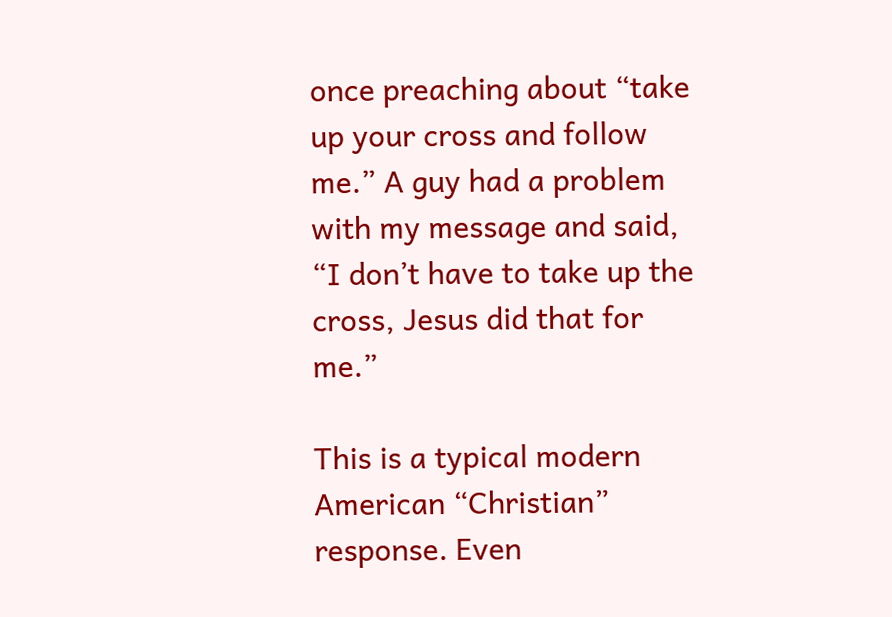once preaching about “take up your cross and follow me.” A guy had a problem with my message and said, “I don’t have to take up the cross, Jesus did that for me.”

This is a typical modern American “Christian” response. Even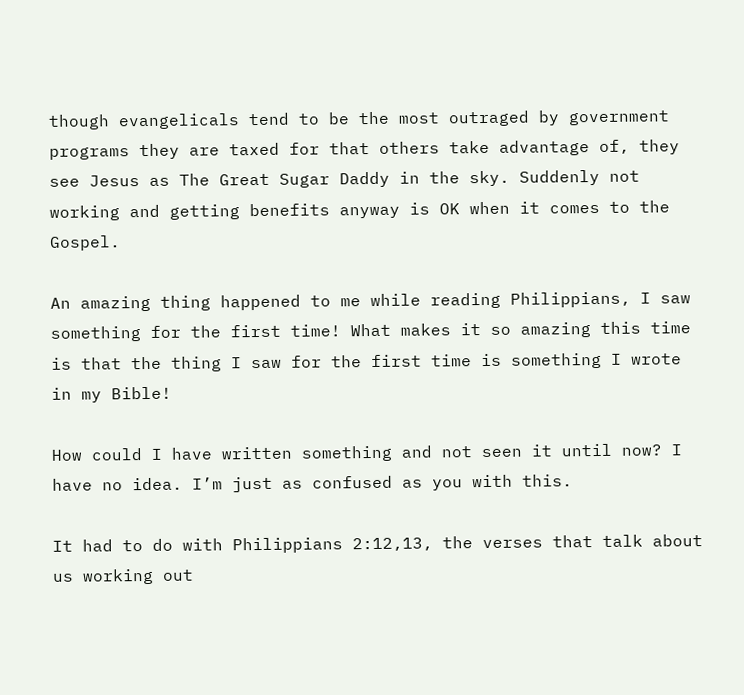though evangelicals tend to be the most outraged by government programs they are taxed for that others take advantage of, they see Jesus as The Great Sugar Daddy in the sky. Suddenly not working and getting benefits anyway is OK when it comes to the Gospel.

An amazing thing happened to me while reading Philippians, I saw something for the first time! What makes it so amazing this time is that the thing I saw for the first time is something I wrote in my Bible!

How could I have written something and not seen it until now? I have no idea. I’m just as confused as you with this.

It had to do with Philippians 2:12,13, the verses that talk about us working out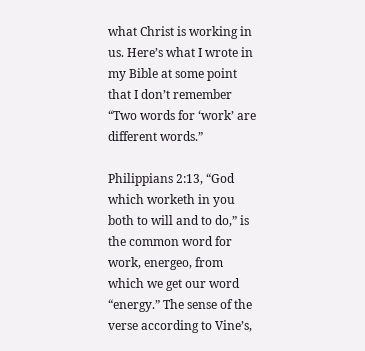what Christ is working in us. Here’s what I wrote in my Bible at some point that I don’t remember “Two words for ‘work’ are different words.”

Philippians 2:13, “God which worketh in you both to will and to do,” is the common word for work, energeo, from which we get our word “energy.” The sense of the verse according to Vine’s,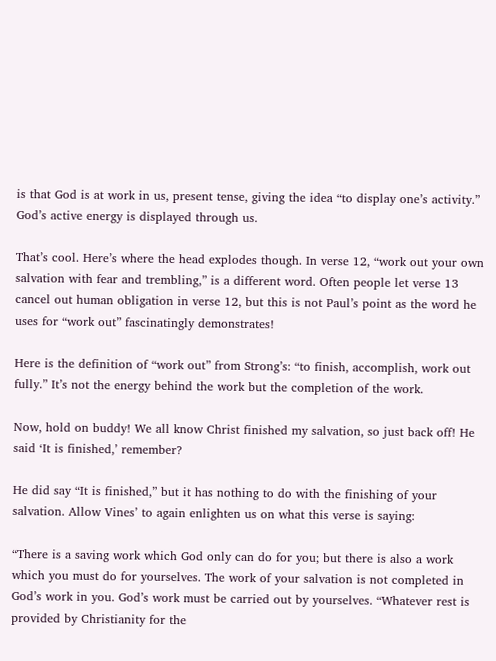is that God is at work in us, present tense, giving the idea “to display one’s activity.” God’s active energy is displayed through us.

That’s cool. Here’s where the head explodes though. In verse 12, “work out your own salvation with fear and trembling,” is a different word. Often people let verse 13 cancel out human obligation in verse 12, but this is not Paul’s point as the word he uses for “work out” fascinatingly demonstrates!

Here is the definition of “work out” from Strong’s: “to finish, accomplish, work out fully.” It’s not the energy behind the work but the completion of the work.

Now, hold on buddy! We all know Christ finished my salvation, so just back off! He said ‘It is finished,’ remember?

He did say “It is finished,” but it has nothing to do with the finishing of your salvation. Allow Vines’ to again enlighten us on what this verse is saying:

“There is a saving work which God only can do for you; but there is also a work which you must do for yourselves. The work of your salvation is not completed in God’s work in you. God’s work must be carried out by yourselves. “Whatever rest is provided by Christianity for the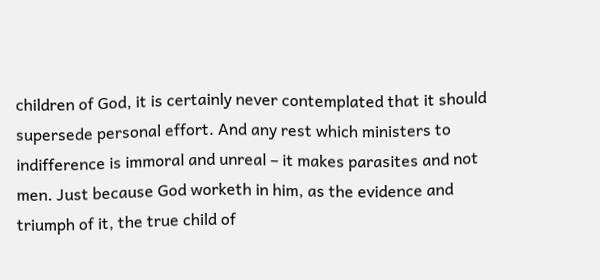children of God, it is certainly never contemplated that it should supersede personal effort. And any rest which ministers to indifference is immoral and unreal – it makes parasites and not men. Just because God worketh in him, as the evidence and triumph of it, the true child of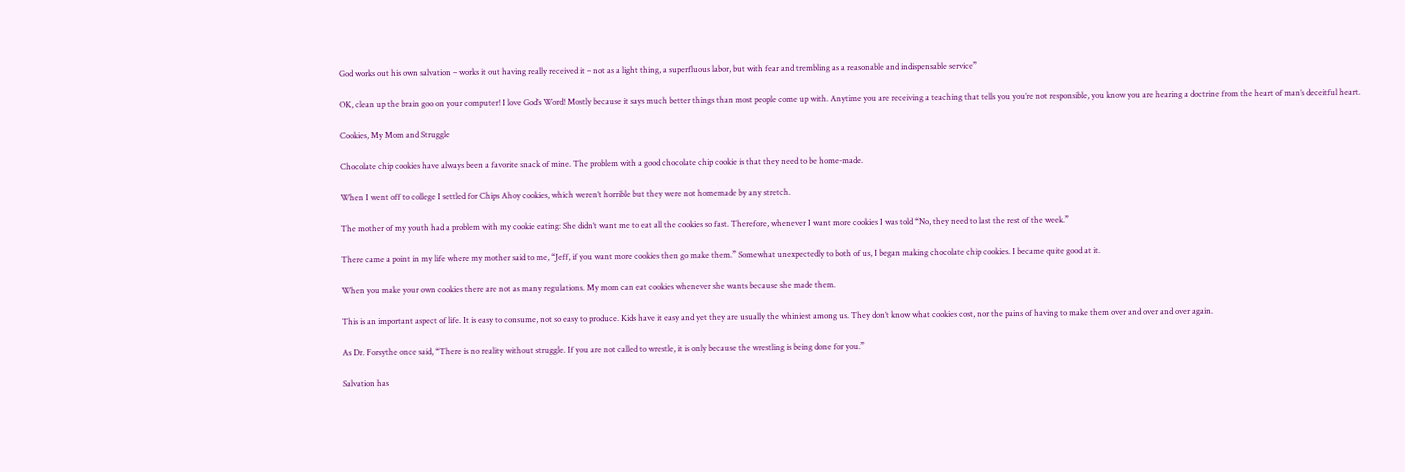God works out his own salvation – works it out having really received it – not as a light thing, a superfluous labor, but with fear and trembling as a reasonable and indispensable service”

OK, clean up the brain goo on your computer! I love God’s Word! Mostly because it says much better things than most people come up with. Anytime you are receiving a teaching that tells you you’re not responsible, you know you are hearing a doctrine from the heart of man’s deceitful heart.

Cookies, My Mom and Struggle

Chocolate chip cookies have always been a favorite snack of mine. The problem with a good chocolate chip cookie is that they need to be home-made.

When I went off to college I settled for Chips Ahoy cookies, which weren’t horrible but they were not homemade by any stretch.

The mother of my youth had a problem with my cookie eating: She didn’t want me to eat all the cookies so fast. Therefore, whenever I want more cookies I was told “No, they need to last the rest of the week.”

There came a point in my life where my mother said to me, “Jeff, if you want more cookies then go make them.” Somewhat unexpectedly to both of us, I began making chocolate chip cookies. I became quite good at it.

When you make your own cookies there are not as many regulations. My mom can eat cookies whenever she wants because she made them.

This is an important aspect of life. It is easy to consume, not so easy to produce. Kids have it easy and yet they are usually the whiniest among us. They don’t know what cookies cost, nor the pains of having to make them over and over and over again.

As Dr. Forsythe once said, “There is no reality without struggle. If you are not called to wrestle, it is only because the wrestling is being done for you.”

Salvation has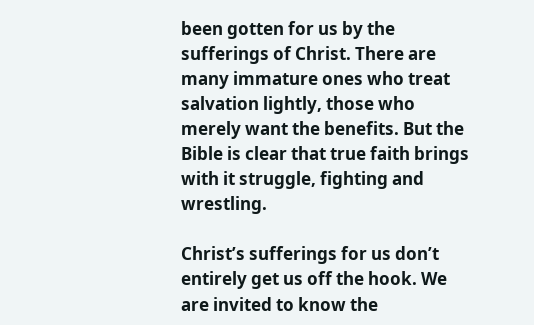been gotten for us by the sufferings of Christ. There are many immature ones who treat salvation lightly, those who merely want the benefits. But the Bible is clear that true faith brings with it struggle, fighting and wrestling.

Christ’s sufferings for us don’t entirely get us off the hook. We are invited to know the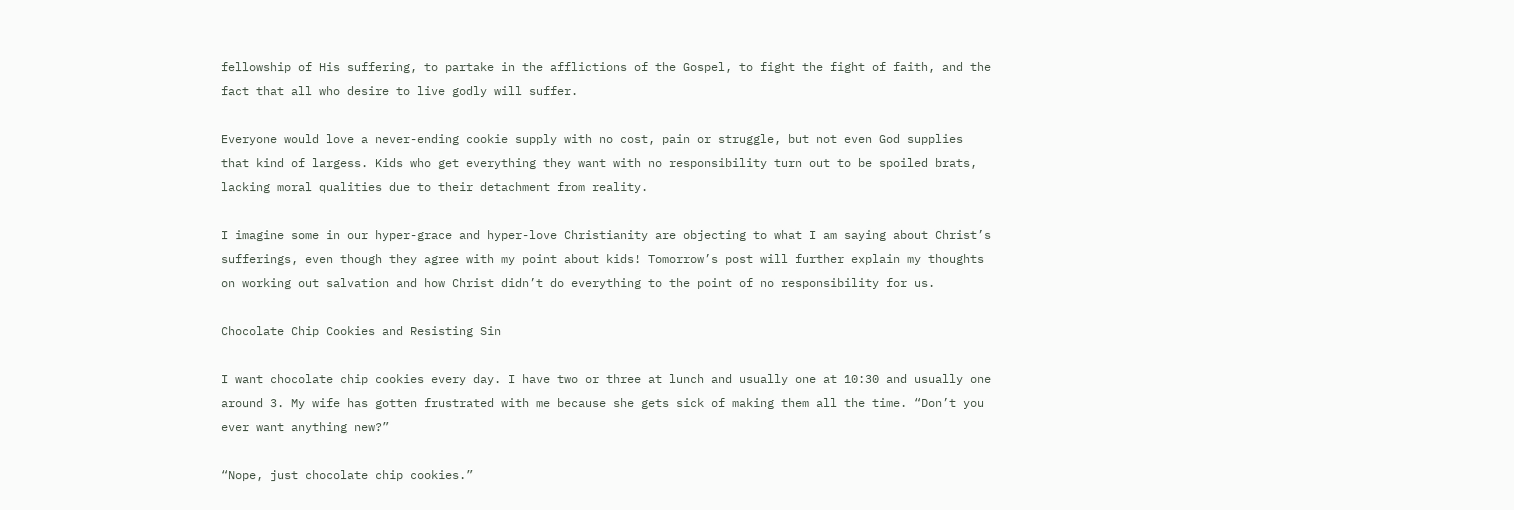fellowship of His suffering, to partake in the afflictions of the Gospel, to fight the fight of faith, and the fact that all who desire to live godly will suffer.

Everyone would love a never-ending cookie supply with no cost, pain or struggle, but not even God supplies that kind of largess. Kids who get everything they want with no responsibility turn out to be spoiled brats, lacking moral qualities due to their detachment from reality.

I imagine some in our hyper-grace and hyper-love Christianity are objecting to what I am saying about Christ’s sufferings, even though they agree with my point about kids! Tomorrow’s post will further explain my thoughts on working out salvation and how Christ didn’t do everything to the point of no responsibility for us.

Chocolate Chip Cookies and Resisting Sin

I want chocolate chip cookies every day. I have two or three at lunch and usually one at 10:30 and usually one around 3. My wife has gotten frustrated with me because she gets sick of making them all the time. “Don’t you ever want anything new?”

“Nope, just chocolate chip cookies.”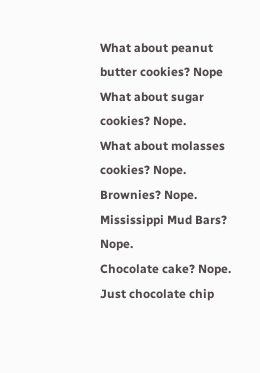What about peanut butter cookies? Nope
What about sugar cookies? Nope.
What about molasses cookies? Nope.
Brownies? Nope.
Mississippi Mud Bars? Nope.
Chocolate cake? Nope. Just chocolate chip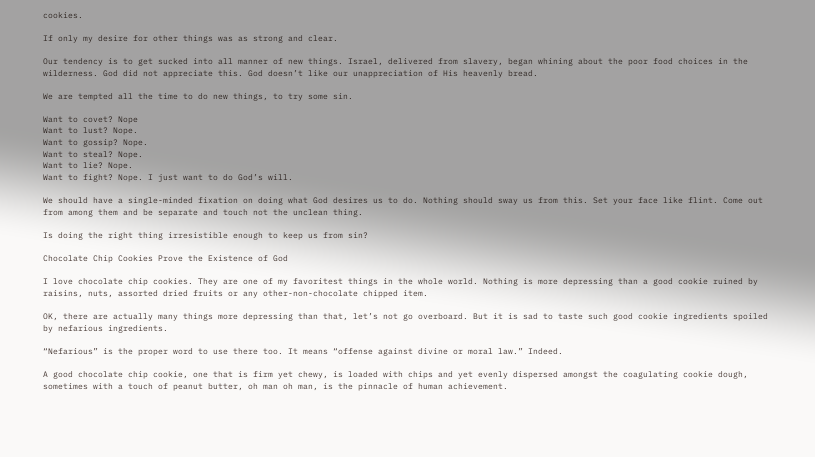cookies.

If only my desire for other things was as strong and clear.

Our tendency is to get sucked into all manner of new things. Israel, delivered from slavery, began whining about the poor food choices in the wilderness. God did not appreciate this. God doesn’t like our unappreciation of His heavenly bread.

We are tempted all the time to do new things, to try some sin.

Want to covet? Nope
Want to lust? Nope.
Want to gossip? Nope.
Want to steal? Nope.
Want to lie? Nope.
Want to fight? Nope. I just want to do God’s will.

We should have a single-minded fixation on doing what God desires us to do. Nothing should sway us from this. Set your face like flint. Come out from among them and be separate and touch not the unclean thing.

Is doing the right thing irresistible enough to keep us from sin?

Chocolate Chip Cookies Prove the Existence of God

I love chocolate chip cookies. They are one of my favoritest things in the whole world. Nothing is more depressing than a good cookie ruined by raisins, nuts, assorted dried fruits or any other-non-chocolate chipped item.

OK, there are actually many things more depressing than that, let’s not go overboard. But it is sad to taste such good cookie ingredients spoiled by nefarious ingredients.

“Nefarious” is the proper word to use there too. It means “offense against divine or moral law.” Indeed.

A good chocolate chip cookie, one that is firm yet chewy, is loaded with chips and yet evenly dispersed amongst the coagulating cookie dough, sometimes with a touch of peanut butter, oh man oh man, is the pinnacle of human achievement.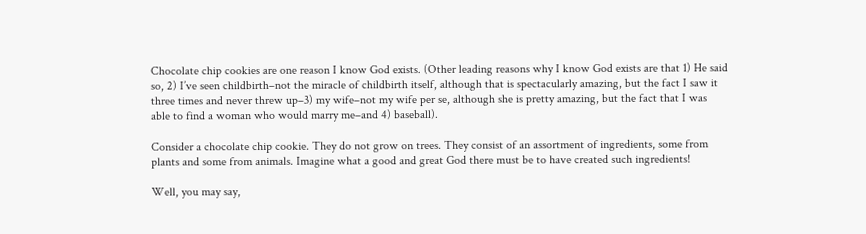Chocolate chip cookies are one reason I know God exists. (Other leading reasons why I know God exists are that 1) He said so, 2) I’ve seen childbirth–not the miracle of childbirth itself, although that is spectacularly amazing, but the fact I saw it three times and never threw up–3) my wife–not my wife per se, although she is pretty amazing, but the fact that I was able to find a woman who would marry me–and 4) baseball).

Consider a chocolate chip cookie. They do not grow on trees. They consist of an assortment of ingredients, some from plants and some from animals. Imagine what a good and great God there must be to have created such ingredients!

Well, you may say,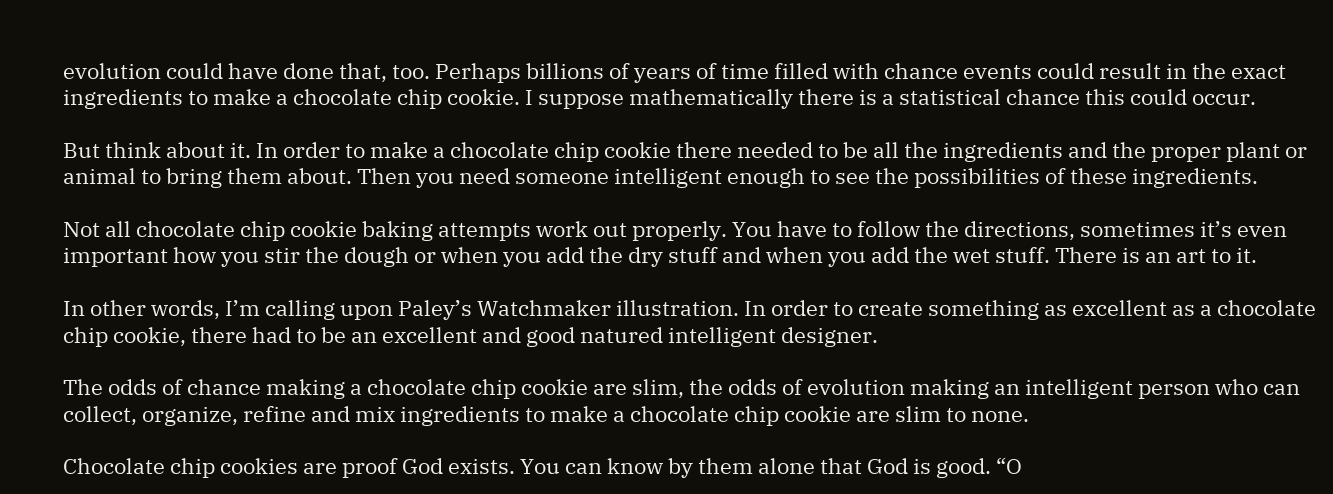evolution could have done that, too. Perhaps billions of years of time filled with chance events could result in the exact ingredients to make a chocolate chip cookie. I suppose mathematically there is a statistical chance this could occur.

But think about it. In order to make a chocolate chip cookie there needed to be all the ingredients and the proper plant or animal to bring them about. Then you need someone intelligent enough to see the possibilities of these ingredients.

Not all chocolate chip cookie baking attempts work out properly. You have to follow the directions, sometimes it’s even important how you stir the dough or when you add the dry stuff and when you add the wet stuff. There is an art to it.

In other words, I’m calling upon Paley’s Watchmaker illustration. In order to create something as excellent as a chocolate chip cookie, there had to be an excellent and good natured intelligent designer.

The odds of chance making a chocolate chip cookie are slim, the odds of evolution making an intelligent person who can collect, organize, refine and mix ingredients to make a chocolate chip cookie are slim to none.

Chocolate chip cookies are proof God exists. You can know by them alone that God is good. “O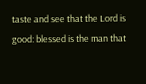taste and see that the Lord is good: blessed is the man that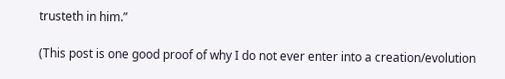trusteth in him.”

(This post is one good proof of why I do not ever enter into a creation/evolution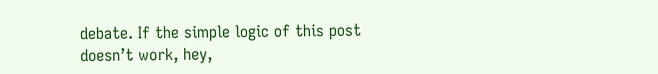debate. If the simple logic of this post doesn’t work, hey,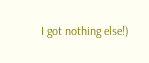I got nothing else!)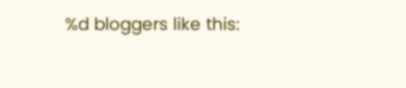%d bloggers like this: